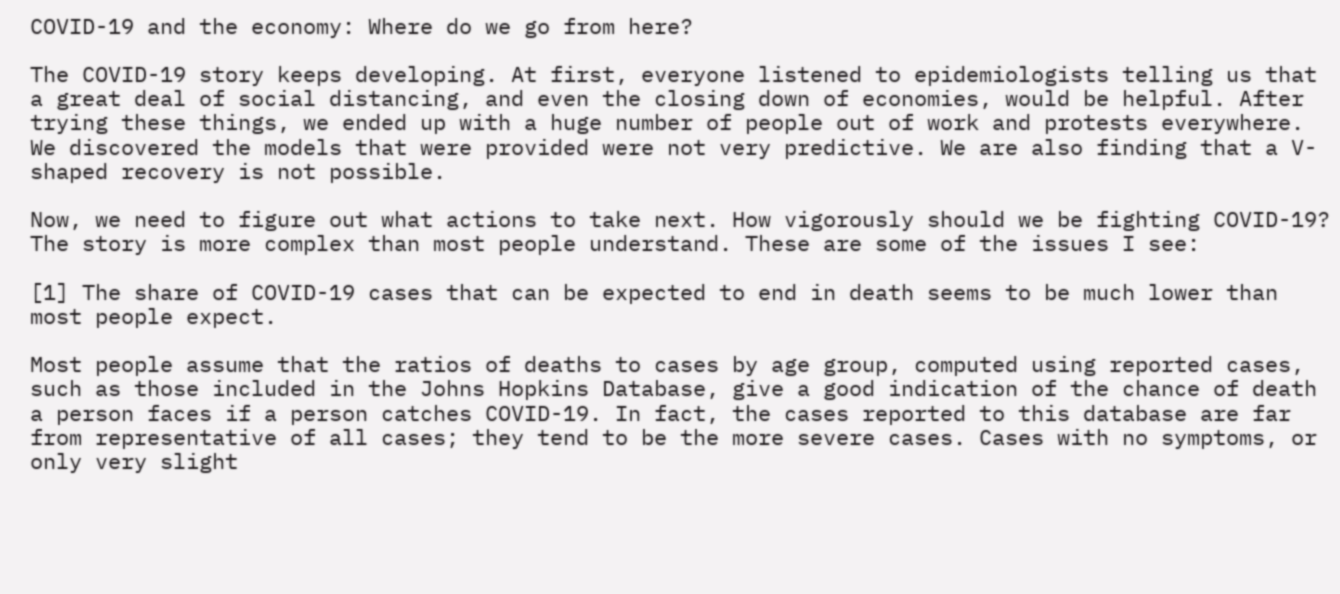COVID-19 and the economy: Where do we go from here?

The COVID-19 story keeps developing. At first, everyone listened to epidemiologists telling us that a great deal of social distancing, and even the closing down of economies, would be helpful. After trying these things, we ended up with a huge number of people out of work and protests everywhere. We discovered the models that were provided were not very predictive. We are also finding that a V-shaped recovery is not possible.

Now, we need to figure out what actions to take next. How vigorously should we be fighting COVID-19? The story is more complex than most people understand. These are some of the issues I see:

[1] The share of COVID-19 cases that can be expected to end in death seems to be much lower than most people expect.

Most people assume that the ratios of deaths to cases by age group, computed using reported cases, such as those included in the Johns Hopkins Database, give a good indication of the chance of death a person faces if a person catches COVID-19. In fact, the cases reported to this database are far from representative of all cases; they tend to be the more severe cases. Cases with no symptoms, or only very slight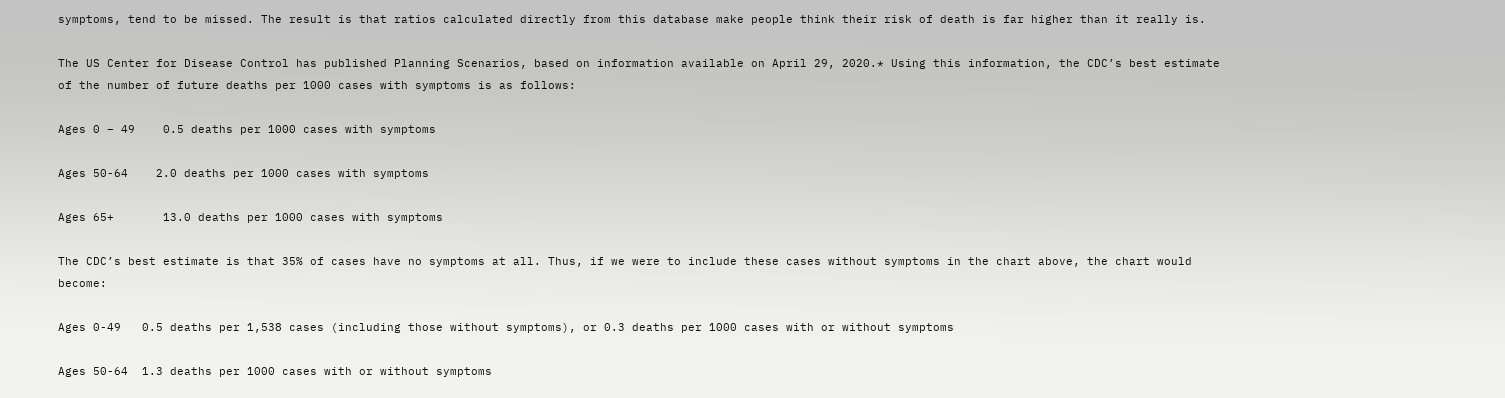symptoms, tend to be missed. The result is that ratios calculated directly from this database make people think their risk of death is far higher than it really is.

The US Center for Disease Control has published Planning Scenarios, based on information available on April 29, 2020.* Using this information, the CDC’s best estimate of the number of future deaths per 1000 cases with symptoms is as follows:

Ages 0 – 49    0.5 deaths per 1000 cases with symptoms

Ages 50-64    2.0 deaths per 1000 cases with symptoms

Ages 65+       13.0 deaths per 1000 cases with symptoms

The CDC’s best estimate is that 35% of cases have no symptoms at all. Thus, if we were to include these cases without symptoms in the chart above, the chart would become:

Ages 0-49   0.5 deaths per 1,538 cases (including those without symptoms), or 0.3 deaths per 1000 cases with or without symptoms

Ages 50-64  1.3 deaths per 1000 cases with or without symptoms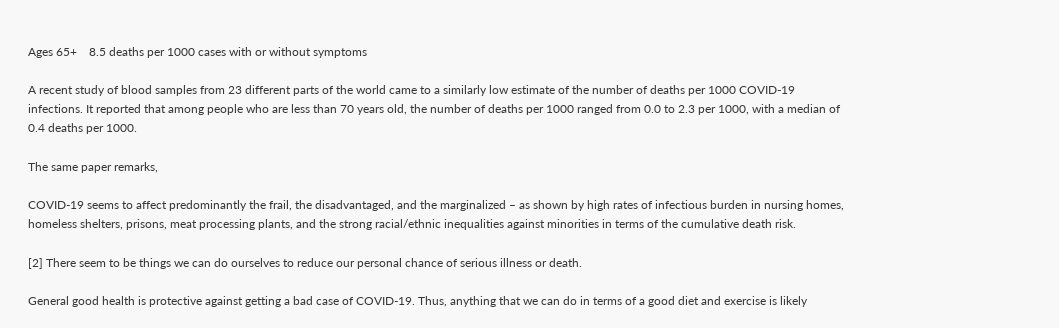Ages 65+    8.5 deaths per 1000 cases with or without symptoms

A recent study of blood samples from 23 different parts of the world came to a similarly low estimate of the number of deaths per 1000 COVID-19 infections. It reported that among people who are less than 70 years old, the number of deaths per 1000 ranged from 0.0 to 2.3 per 1000, with a median of 0.4 deaths per 1000.

The same paper remarks,

COVID-19 seems to affect predominantly the frail, the disadvantaged, and the marginalized – as shown by high rates of infectious burden in nursing homes, homeless shelters, prisons, meat processing plants, and the strong racial/ethnic inequalities against minorities in terms of the cumulative death risk.

[2] There seem to be things we can do ourselves to reduce our personal chance of serious illness or death.

General good health is protective against getting a bad case of COVID-19. Thus, anything that we can do in terms of a good diet and exercise is likely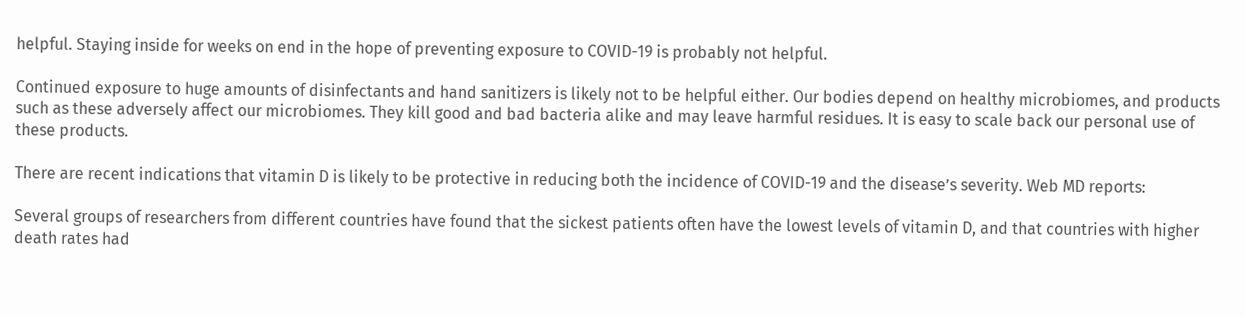helpful. Staying inside for weeks on end in the hope of preventing exposure to COVID-19 is probably not helpful.

Continued exposure to huge amounts of disinfectants and hand sanitizers is likely not to be helpful either. Our bodies depend on healthy microbiomes, and products such as these adversely affect our microbiomes. They kill good and bad bacteria alike and may leave harmful residues. It is easy to scale back our personal use of these products.

There are recent indications that vitamin D is likely to be protective in reducing both the incidence of COVID-19 and the disease’s severity. Web MD reports:

Several groups of researchers from different countries have found that the sickest patients often have the lowest levels of vitamin D, and that countries with higher death rates had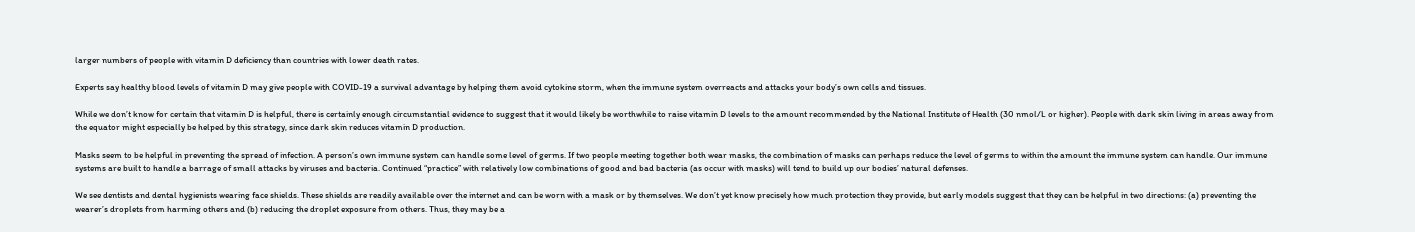larger numbers of people with vitamin D deficiency than countries with lower death rates.

Experts say healthy blood levels of vitamin D may give people with COVID-19 a survival advantage by helping them avoid cytokine storm, when the immune system overreacts and attacks your body’s own cells and tissues.

While we don’t know for certain that vitamin D is helpful, there is certainly enough circumstantial evidence to suggest that it would likely be worthwhile to raise vitamin D levels to the amount recommended by the National Institute of Health (30 nmol/L or higher). People with dark skin living in areas away from the equator might especially be helped by this strategy, since dark skin reduces vitamin D production.

Masks seem to be helpful in preventing the spread of infection. A person’s own immune system can handle some level of germs. If two people meeting together both wear masks, the combination of masks can perhaps reduce the level of germs to within the amount the immune system can handle. Our immune systems are built to handle a barrage of small attacks by viruses and bacteria. Continued “practice” with relatively low combinations of good and bad bacteria (as occur with masks) will tend to build up our bodies’ natural defenses.

We see dentists and dental hygienists wearing face shields. These shields are readily available over the internet and can be worn with a mask or by themselves. We don’t yet know precisely how much protection they provide, but early models suggest that they can be helpful in two directions: (a) preventing the wearer’s droplets from harming others and (b) reducing the droplet exposure from others. Thus, they may be a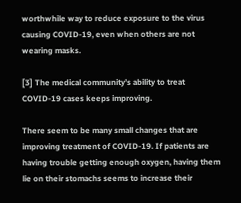worthwhile way to reduce exposure to the virus causing COVID-19, even when others are not wearing masks.

[3] The medical community’s ability to treat COVID-19 cases keeps improving.

There seem to be many small changes that are improving treatment of COVID-19. If patients are having trouble getting enough oxygen, having them lie on their stomachs seems to increase their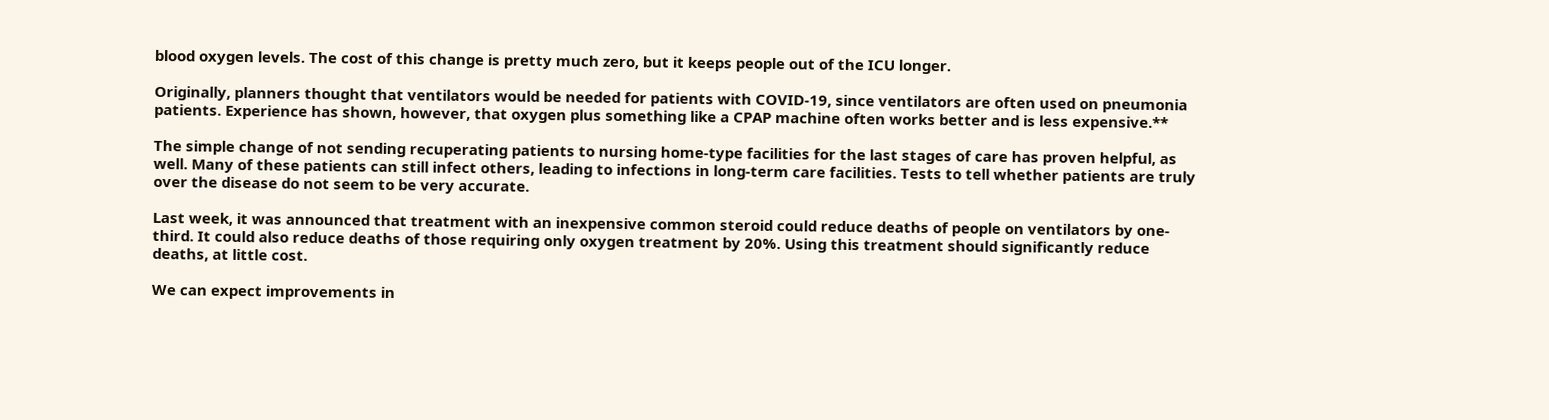blood oxygen levels. The cost of this change is pretty much zero, but it keeps people out of the ICU longer.

Originally, planners thought that ventilators would be needed for patients with COVID-19, since ventilators are often used on pneumonia patients. Experience has shown, however, that oxygen plus something like a CPAP machine often works better and is less expensive.**

The simple change of not sending recuperating patients to nursing home-type facilities for the last stages of care has proven helpful, as well. Many of these patients can still infect others, leading to infections in long-term care facilities. Tests to tell whether patients are truly over the disease do not seem to be very accurate.

Last week, it was announced that treatment with an inexpensive common steroid could reduce deaths of people on ventilators by one-third. It could also reduce deaths of those requiring only oxygen treatment by 20%. Using this treatment should significantly reduce deaths, at little cost.

We can expect improvements in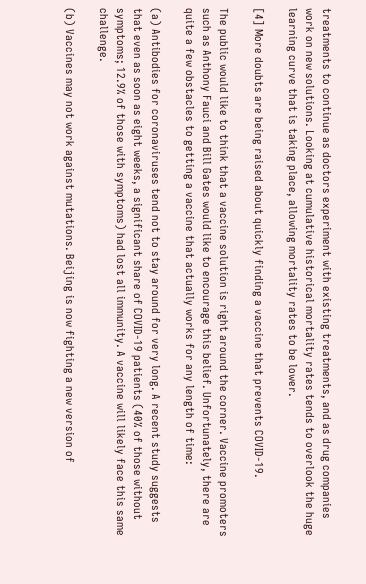treatments to continue as doctors experiment with existing treatments, and as drug companies work on new solutions. Looking at cumulative historical mortality rates tends to overlook the huge learning curve that is taking place, allowing mortality rates to be lower.

[4] More doubts are being raised about quickly finding a vaccine that prevents COVID-19.

The public would like to think that a vaccine solution is right around the corner. Vaccine promoters such as Anthony Fauci and Bill Gates would like to encourage this belief. Unfortunately, there are quite a few obstacles to getting a vaccine that actually works for any length of time:

(a) Antibodies for coronaviruses tend not to stay around for very long. A recent study suggests that even as soon as eight weeks, a significant share of COVID-19 patients (40% of those without symptoms; 12.9% of those with symptoms) had lost all immunity. A vaccine will likely face this same challenge.

(b) Vaccines may not work against mutations. Beijing is now fighting a new version of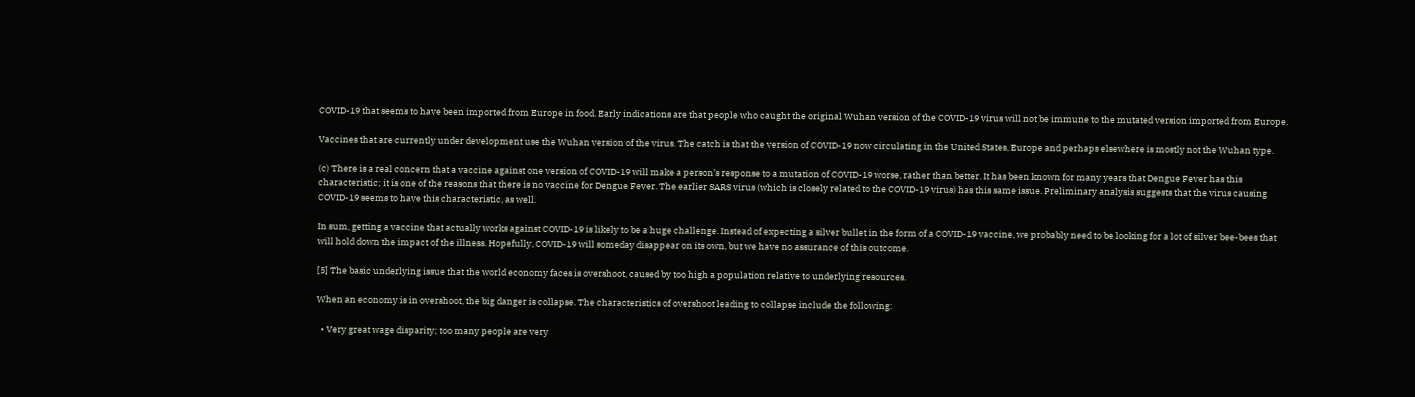COVID-19 that seems to have been imported from Europe in food. Early indications are that people who caught the original Wuhan version of the COVID-19 virus will not be immune to the mutated version imported from Europe.

Vaccines that are currently under development use the Wuhan version of the virus. The catch is that the version of COVID-19 now circulating in the United States, Europe and perhaps elsewhere is mostly not the Wuhan type.

(c) There is a real concern that a vaccine against one version of COVID-19 will make a person’s response to a mutation of COVID-19 worse, rather than better. It has been known for many years that Dengue Fever has this characteristic; it is one of the reasons that there is no vaccine for Dengue Fever. The earlier SARS virus (which is closely related to the COVID-19 virus) has this same issue. Preliminary analysis suggests that the virus causing COVID-19 seems to have this characteristic, as well.

In sum, getting a vaccine that actually works against COVID-19 is likely to be a huge challenge. Instead of expecting a silver bullet in the form of a COVID-19 vaccine, we probably need to be looking for a lot of silver bee-bees that will hold down the impact of the illness. Hopefully, COVID-19 will someday disappear on its own, but we have no assurance of this outcome.

[5] The basic underlying issue that the world economy faces is overshoot, caused by too high a population relative to underlying resources.

When an economy is in overshoot, the big danger is collapse. The characteristics of overshoot leading to collapse include the following:

  • Very great wage disparity; too many people are very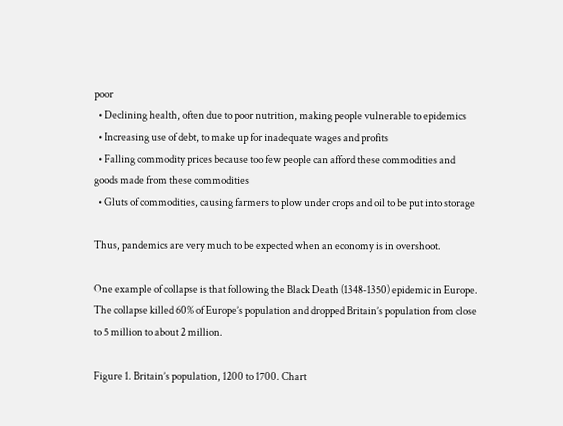poor
  • Declining health, often due to poor nutrition, making people vulnerable to epidemics
  • Increasing use of debt, to make up for inadequate wages and profits
  • Falling commodity prices because too few people can afford these commodities and goods made from these commodities
  • Gluts of commodities, causing farmers to plow under crops and oil to be put into storage

Thus, pandemics are very much to be expected when an economy is in overshoot.

One example of collapse is that following the Black Death (1348-1350) epidemic in Europe. The collapse killed 60% of Europe’s population and dropped Britain’s population from close to 5 million to about 2 million.

Figure 1. Britain’s population, 1200 to 1700. Chart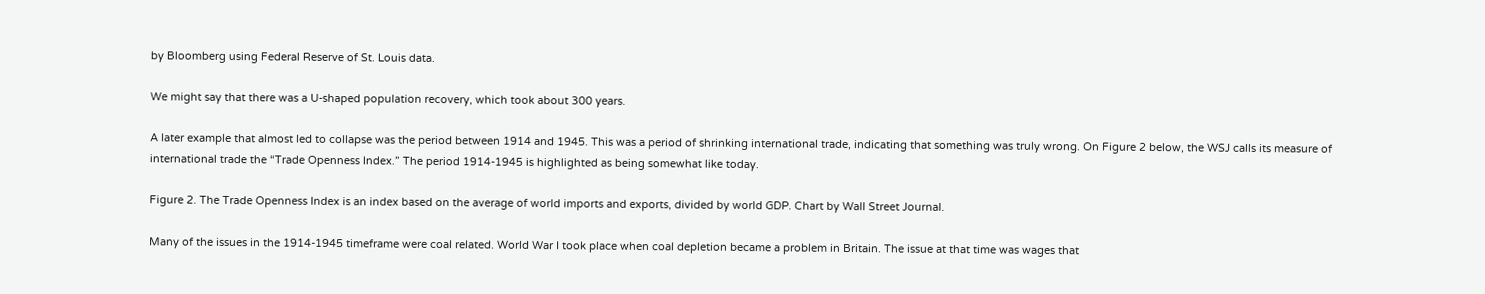by Bloomberg using Federal Reserve of St. Louis data.

We might say that there was a U-shaped population recovery, which took about 300 years.

A later example that almost led to collapse was the period between 1914 and 1945. This was a period of shrinking international trade, indicating that something was truly wrong. On Figure 2 below, the WSJ calls its measure of international trade the “Trade Openness Index.” The period 1914-1945 is highlighted as being somewhat like today.

Figure 2. The Trade Openness Index is an index based on the average of world imports and exports, divided by world GDP. Chart by Wall Street Journal.

Many of the issues in the 1914-1945 timeframe were coal related. World War I took place when coal depletion became a problem in Britain. The issue at that time was wages that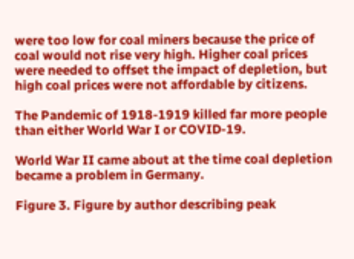were too low for coal miners because the price of coal would not rise very high. Higher coal prices were needed to offset the impact of depletion, but high coal prices were not affordable by citizens.

The Pandemic of 1918-1919 killed far more people than either World War I or COVID-19.

World War II came about at the time coal depletion became a problem in Germany.

Figure 3. Figure by author describing peak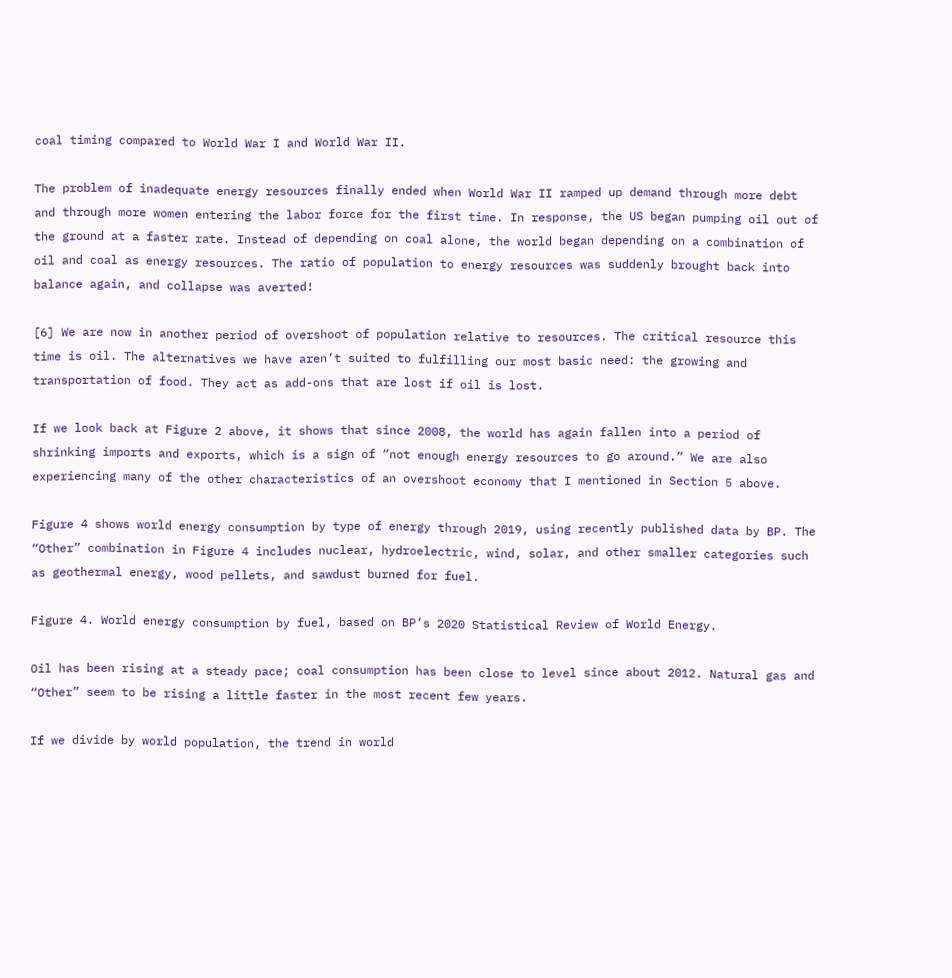coal timing compared to World War I and World War II.

The problem of inadequate energy resources finally ended when World War II ramped up demand through more debt and through more women entering the labor force for the first time. In response, the US began pumping oil out of the ground at a faster rate. Instead of depending on coal alone, the world began depending on a combination of oil and coal as energy resources. The ratio of population to energy resources was suddenly brought back into balance again, and collapse was averted!

[6] We are now in another period of overshoot of population relative to resources. The critical resource this time is oil. The alternatives we have aren’t suited to fulfilling our most basic need: the growing and transportation of food. They act as add-ons that are lost if oil is lost.

If we look back at Figure 2 above, it shows that since 2008, the world has again fallen into a period of shrinking imports and exports, which is a sign of “not enough energy resources to go around.” We are also experiencing many of the other characteristics of an overshoot economy that I mentioned in Section 5 above.

Figure 4 shows world energy consumption by type of energy through 2019, using recently published data by BP. The “Other” combination in Figure 4 includes nuclear, hydroelectric, wind, solar, and other smaller categories such as geothermal energy, wood pellets, and sawdust burned for fuel.

Figure 4. World energy consumption by fuel, based on BP’s 2020 Statistical Review of World Energy.

Oil has been rising at a steady pace; coal consumption has been close to level since about 2012. Natural gas and “Other” seem to be rising a little faster in the most recent few years.

If we divide by world population, the trend in world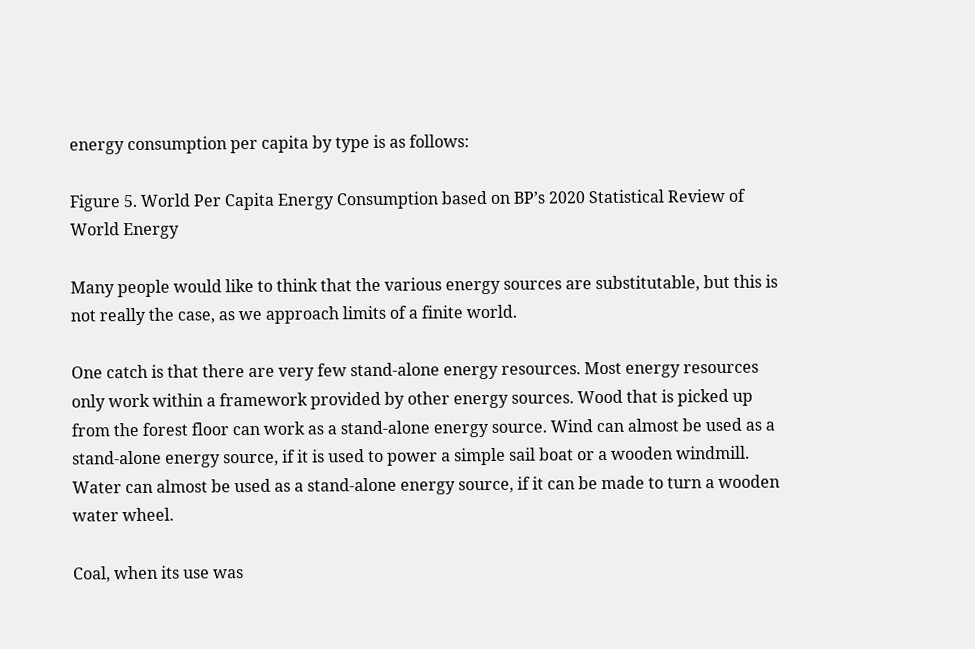energy consumption per capita by type is as follows:

Figure 5. World Per Capita Energy Consumption based on BP’s 2020 Statistical Review of World Energy

Many people would like to think that the various energy sources are substitutable, but this is not really the case, as we approach limits of a finite world.

One catch is that there are very few stand-alone energy resources. Most energy resources only work within a framework provided by other energy sources. Wood that is picked up from the forest floor can work as a stand-alone energy source. Wind can almost be used as a stand-alone energy source, if it is used to power a simple sail boat or a wooden windmill. Water can almost be used as a stand-alone energy source, if it can be made to turn a wooden water wheel.

Coal, when its use was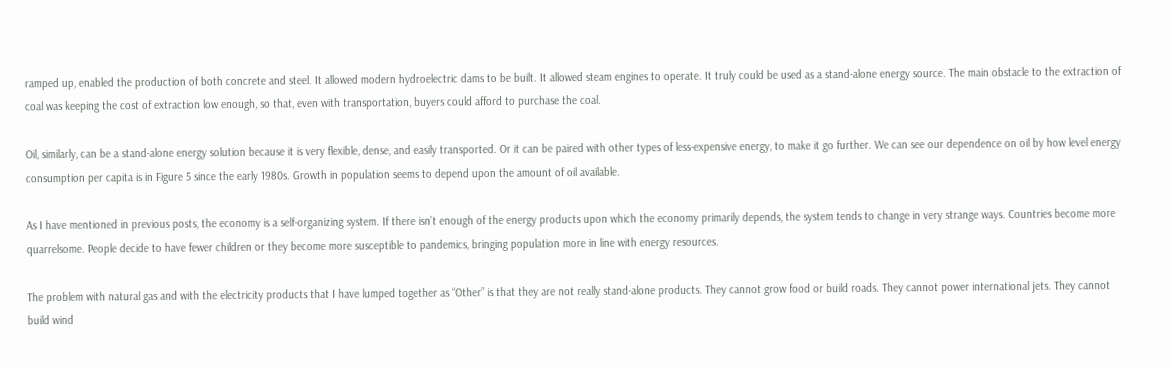ramped up, enabled the production of both concrete and steel. It allowed modern hydroelectric dams to be built. It allowed steam engines to operate. It truly could be used as a stand-alone energy source. The main obstacle to the extraction of coal was keeping the cost of extraction low enough, so that, even with transportation, buyers could afford to purchase the coal.

Oil, similarly, can be a stand-alone energy solution because it is very flexible, dense, and easily transported. Or it can be paired with other types of less-expensive energy, to make it go further. We can see our dependence on oil by how level energy consumption per capita is in Figure 5 since the early 1980s. Growth in population seems to depend upon the amount of oil available.

As I have mentioned in previous posts, the economy is a self-organizing system. If there isn’t enough of the energy products upon which the economy primarily depends, the system tends to change in very strange ways. Countries become more quarrelsome. People decide to have fewer children or they become more susceptible to pandemics, bringing population more in line with energy resources.

The problem with natural gas and with the electricity products that I have lumped together as “Other” is that they are not really stand-alone products. They cannot grow food or build roads. They cannot power international jets. They cannot build wind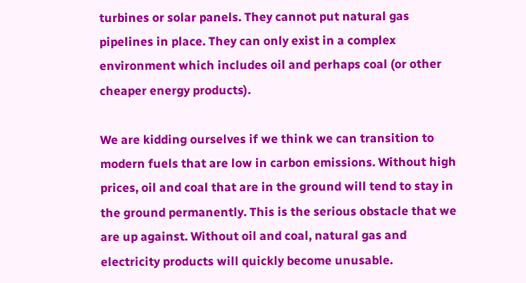turbines or solar panels. They cannot put natural gas pipelines in place. They can only exist in a complex environment which includes oil and perhaps coal (or other cheaper energy products).

We are kidding ourselves if we think we can transition to modern fuels that are low in carbon emissions. Without high prices, oil and coal that are in the ground will tend to stay in the ground permanently. This is the serious obstacle that we are up against. Without oil and coal, natural gas and electricity products will quickly become unusable.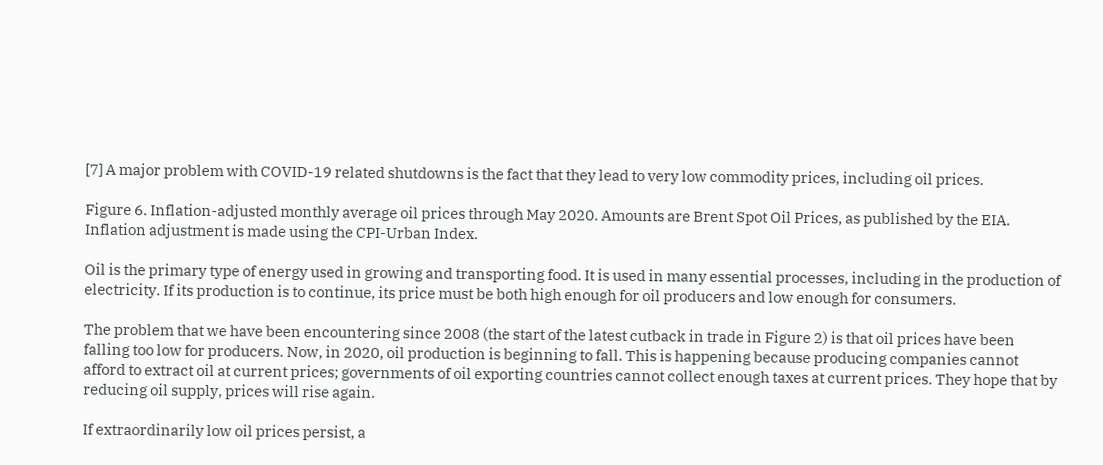[7] A major problem with COVID-19 related shutdowns is the fact that they lead to very low commodity prices, including oil prices.

Figure 6. Inflation-adjusted monthly average oil prices through May 2020. Amounts are Brent Spot Oil Prices, as published by the EIA. Inflation adjustment is made using the CPI-Urban Index.

Oil is the primary type of energy used in growing and transporting food. It is used in many essential processes, including in the production of electricity. If its production is to continue, its price must be both high enough for oil producers and low enough for consumers.

The problem that we have been encountering since 2008 (the start of the latest cutback in trade in Figure 2) is that oil prices have been falling too low for producers. Now, in 2020, oil production is beginning to fall. This is happening because producing companies cannot afford to extract oil at current prices; governments of oil exporting countries cannot collect enough taxes at current prices. They hope that by reducing oil supply, prices will rise again.

If extraordinarily low oil prices persist, a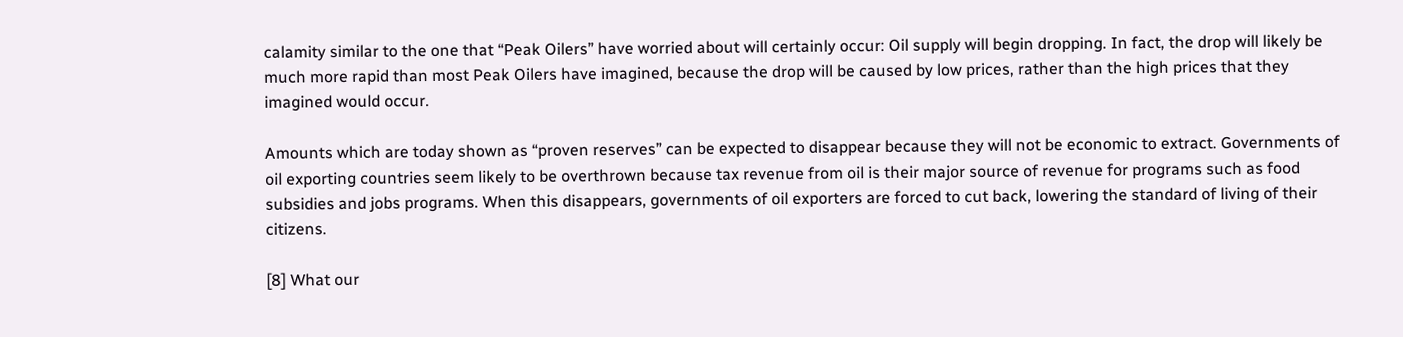calamity similar to the one that “Peak Oilers” have worried about will certainly occur: Oil supply will begin dropping. In fact, the drop will likely be much more rapid than most Peak Oilers have imagined, because the drop will be caused by low prices, rather than the high prices that they imagined would occur.

Amounts which are today shown as “proven reserves” can be expected to disappear because they will not be economic to extract. Governments of oil exporting countries seem likely to be overthrown because tax revenue from oil is their major source of revenue for programs such as food subsidies and jobs programs. When this disappears, governments of oil exporters are forced to cut back, lowering the standard of living of their citizens.

[8] What our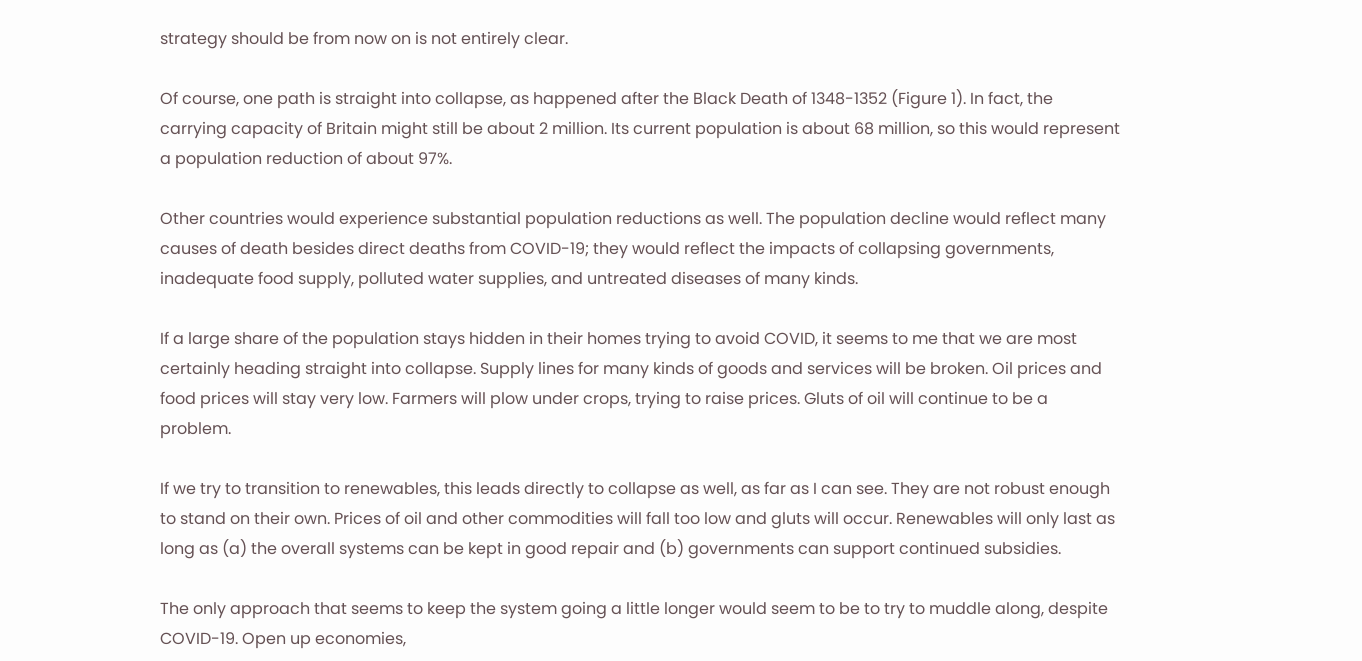strategy should be from now on is not entirely clear.

Of course, one path is straight into collapse, as happened after the Black Death of 1348-1352 (Figure 1). In fact, the carrying capacity of Britain might still be about 2 million. Its current population is about 68 million, so this would represent a population reduction of about 97%.

Other countries would experience substantial population reductions as well. The population decline would reflect many causes of death besides direct deaths from COVID-19; they would reflect the impacts of collapsing governments, inadequate food supply, polluted water supplies, and untreated diseases of many kinds.

If a large share of the population stays hidden in their homes trying to avoid COVID, it seems to me that we are most certainly heading straight into collapse. Supply lines for many kinds of goods and services will be broken. Oil prices and food prices will stay very low. Farmers will plow under crops, trying to raise prices. Gluts of oil will continue to be a problem.

If we try to transition to renewables, this leads directly to collapse as well, as far as I can see. They are not robust enough to stand on their own. Prices of oil and other commodities will fall too low and gluts will occur. Renewables will only last as long as (a) the overall systems can be kept in good repair and (b) governments can support continued subsidies.

The only approach that seems to keep the system going a little longer would seem to be to try to muddle along, despite COVID-19. Open up economies,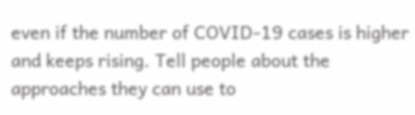even if the number of COVID-19 cases is higher and keeps rising. Tell people about the approaches they can use to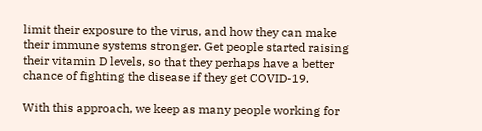limit their exposure to the virus, and how they can make their immune systems stronger. Get people started raising their vitamin D levels, so that they perhaps have a better chance of fighting the disease if they get COVID-19.

With this approach, we keep as many people working for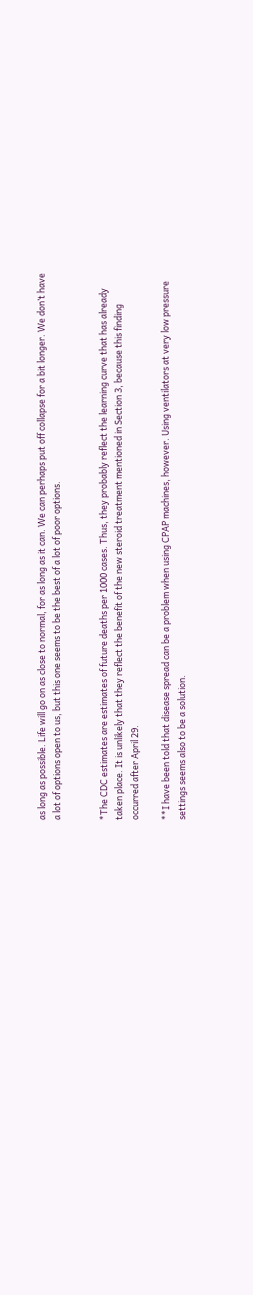as long as possible. Life will go on as close to normal, for as long as it can. We can perhaps put off collapse for a bit longer. We don’t have a lot of options open to us, but this one seems to be the best of a lot of poor options.


*The CDC estimates are estimates of future deaths per 1000 cases. Thus, they probably reflect the learning curve that has already taken place. It is unlikely that they reflect the benefit of the new steroid treatment mentioned in Section 3, because this finding occurred after April 29.

**I have been told that disease spread can be a problem when using CPAP machines, however. Using ventilators at very low pressure settings seems also to be a solution.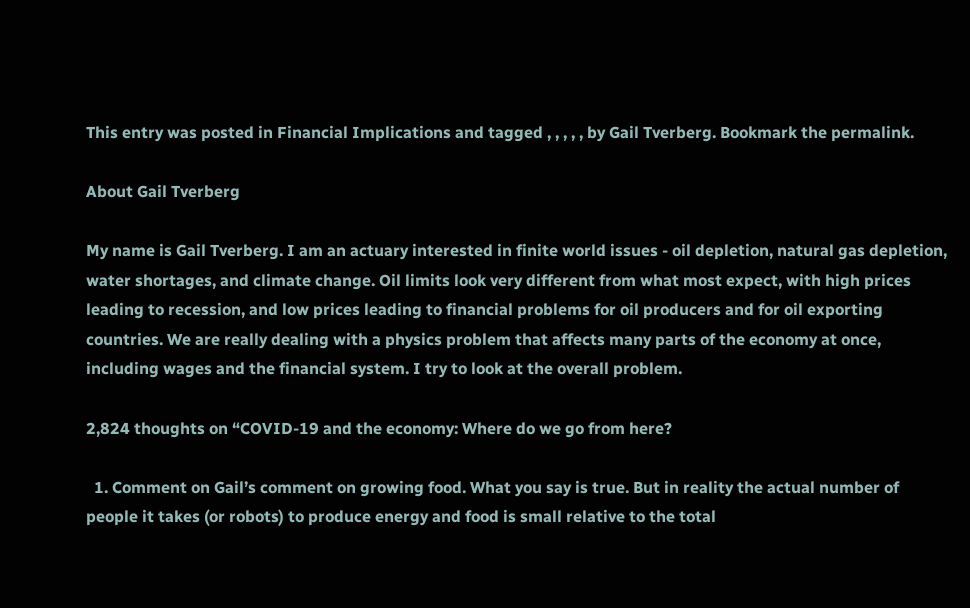This entry was posted in Financial Implications and tagged , , , , , by Gail Tverberg. Bookmark the permalink.

About Gail Tverberg

My name is Gail Tverberg. I am an actuary interested in finite world issues - oil depletion, natural gas depletion, water shortages, and climate change. Oil limits look very different from what most expect, with high prices leading to recession, and low prices leading to financial problems for oil producers and for oil exporting countries. We are really dealing with a physics problem that affects many parts of the economy at once, including wages and the financial system. I try to look at the overall problem.

2,824 thoughts on “COVID-19 and the economy: Where do we go from here?

  1. Comment on Gail’s comment on growing food. What you say is true. But in reality the actual number of people it takes (or robots) to produce energy and food is small relative to the total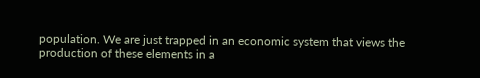population. We are just trapped in an economic system that views the production of these elements in a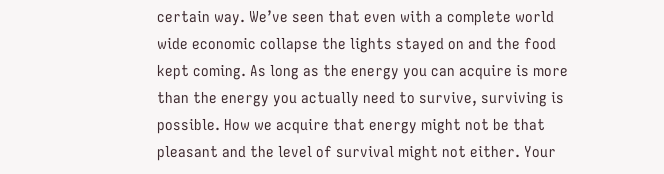certain way. We’ve seen that even with a complete world wide economic collapse the lights stayed on and the food kept coming. As long as the energy you can acquire is more than the energy you actually need to survive, surviving is possible. How we acquire that energy might not be that pleasant and the level of survival might not either. Your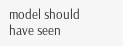model should have seen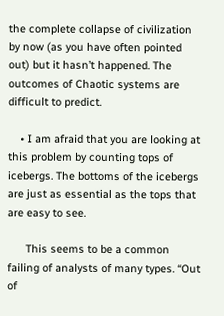the complete collapse of civilization by now (as you have often pointed out) but it hasn’t happened. The outcomes of Chaotic systems are difficult to predict.

    • I am afraid that you are looking at this problem by counting tops of icebergs. The bottoms of the icebergs are just as essential as the tops that are easy to see.

      This seems to be a common failing of analysts of many types. “Out of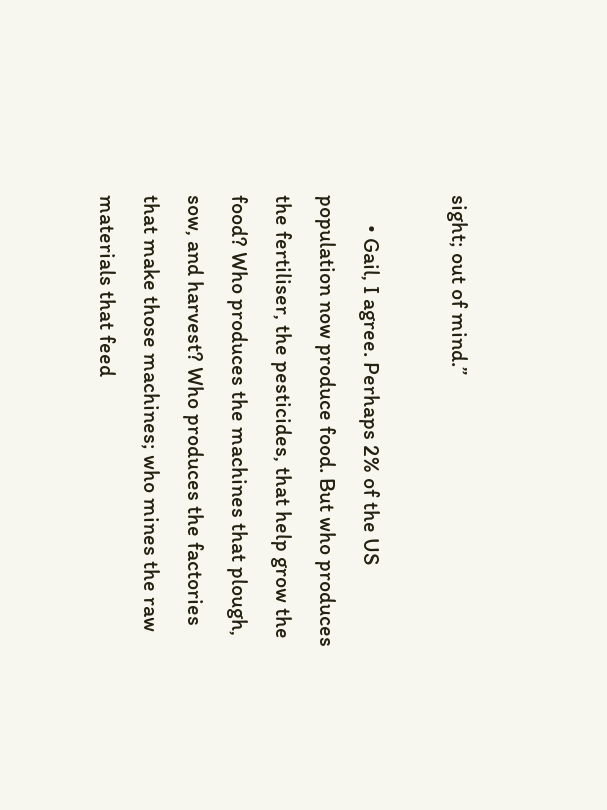sight; out of mind.”

      • Gail, I agree. Perhaps 2% of the US population now produce food. But who produces the fertiliser, the pesticides, that help grow the food? Who produces the machines that plough, sow, and harvest? Who produces the factories that make those machines; who mines the raw materials that feed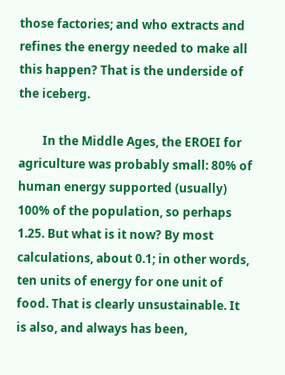those factories; and who extracts and refines the energy needed to make all this happen? That is the underside of the iceberg.

        In the Middle Ages, the EROEI for agriculture was probably small: 80% of human energy supported (usually) 100% of the population, so perhaps 1.25. But what is it now? By most calculations, about 0.1; in other words, ten units of energy for one unit of food. That is clearly unsustainable. It is also, and always has been,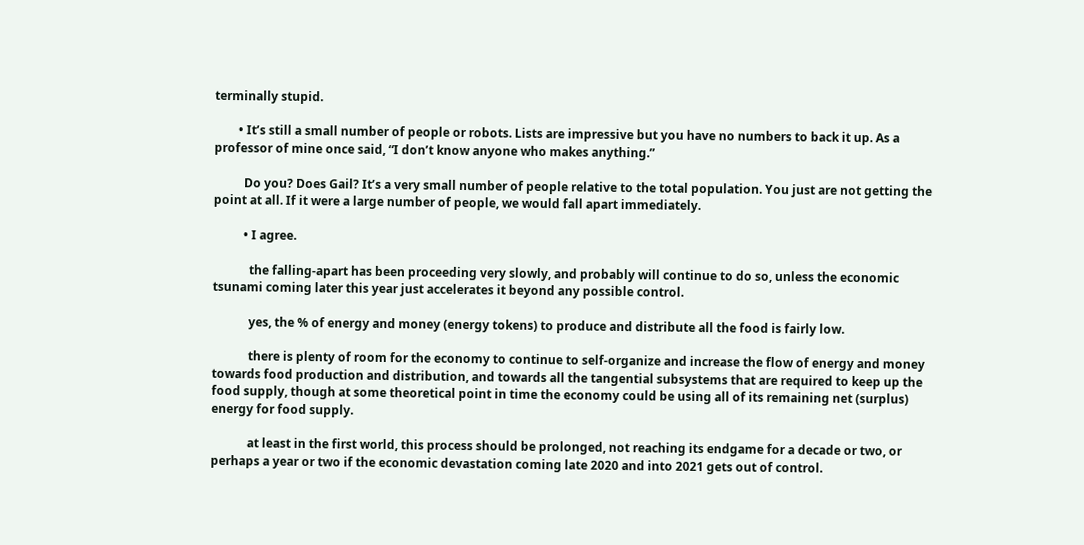terminally stupid.

        • It’s still a small number of people or robots. Lists are impressive but you have no numbers to back it up. As a professor of mine once said, “I don’t know anyone who makes anything.”

          Do you? Does Gail? It’s a very small number of people relative to the total population. You just are not getting the point at all. If it were a large number of people, we would fall apart immediately.

          • I agree.

            the falling-apart has been proceeding very slowly, and probably will continue to do so, unless the economic tsunami coming later this year just accelerates it beyond any possible control.

            yes, the % of energy and money (energy tokens) to produce and distribute all the food is fairly low.

            there is plenty of room for the economy to continue to self-organize and increase the flow of energy and money towards food production and distribution, and towards all the tangential subsystems that are required to keep up the food supply, though at some theoretical point in time the economy could be using all of its remaining net (surplus) energy for food supply.

            at least in the first world, this process should be prolonged, not reaching its endgame for a decade or two, or perhaps a year or two if the economic devastation coming late 2020 and into 2021 gets out of control.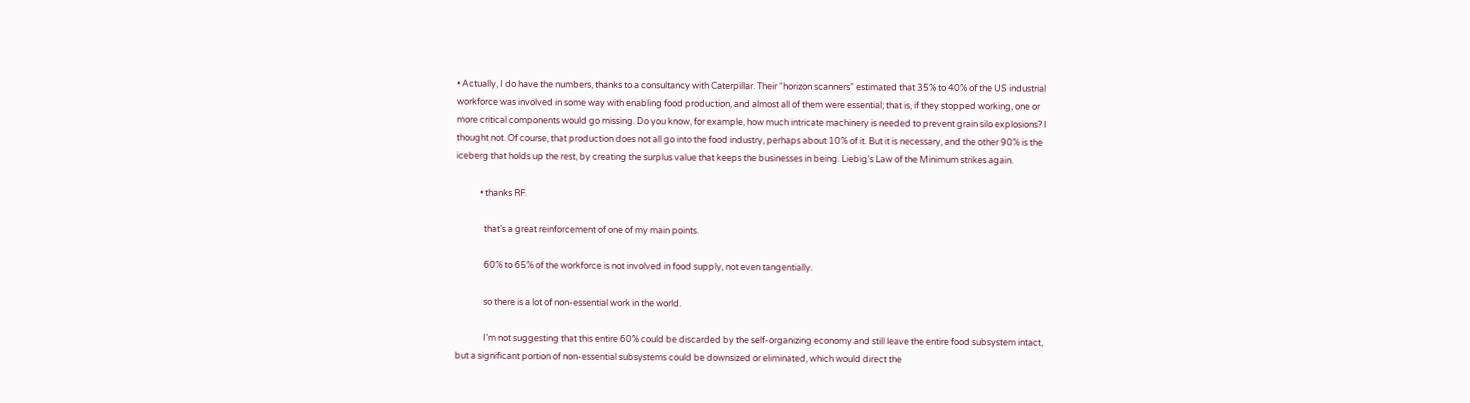• Actually, I do have the numbers, thanks to a consultancy with Caterpillar. Their “horizon scanners” estimated that 35% to 40% of the US industrial workforce was involved in some way with enabling food production, and almost all of them were essential; that is, if they stopped working, one or more critical components would go missing. Do you know, for example, how much intricate machinery is needed to prevent grain silo explosions? I thought not. Of course, that production does not all go into the food industry, perhaps about 10% of it. But it is necessary, and the other 90% is the iceberg that holds up the rest, by creating the surplus value that keeps the businesses in being. Liebig’s Law of the Minimum strikes again.

            • thanks RF.

              that’s a great reinforcement of one of my main points.

              60% to 65% of the workforce is not involved in food supply, not even tangentially.

              so there is a lot of non-essential work in the world.

              I’m not suggesting that this entire 60% could be discarded by the self-organizing economy and still leave the entire food subsystem intact, but a significant portion of non-essential subsystems could be downsized or eliminated, which would direct the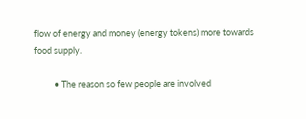flow of energy and money (energy tokens) more towards food supply.

          • The reason so few people are involved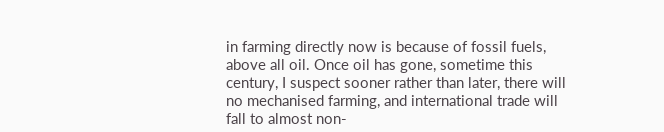in farming directly now is because of fossil fuels, above all oil. Once oil has gone, sometime this century, I suspect sooner rather than later, there will no mechanised farming, and international trade will fall to almost non-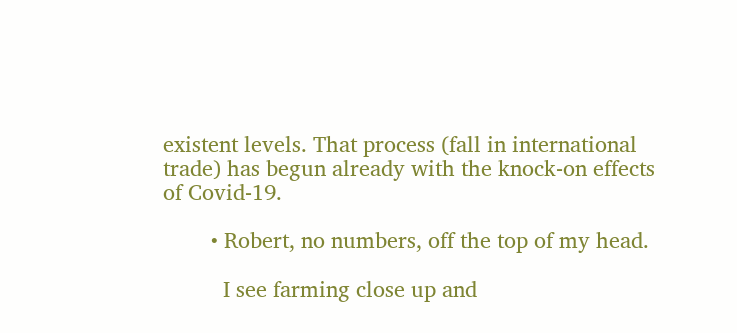existent levels. That process (fall in international trade) has begun already with the knock-on effects of Covid-19.

        • Robert, no numbers, off the top of my head.

          I see farming close up and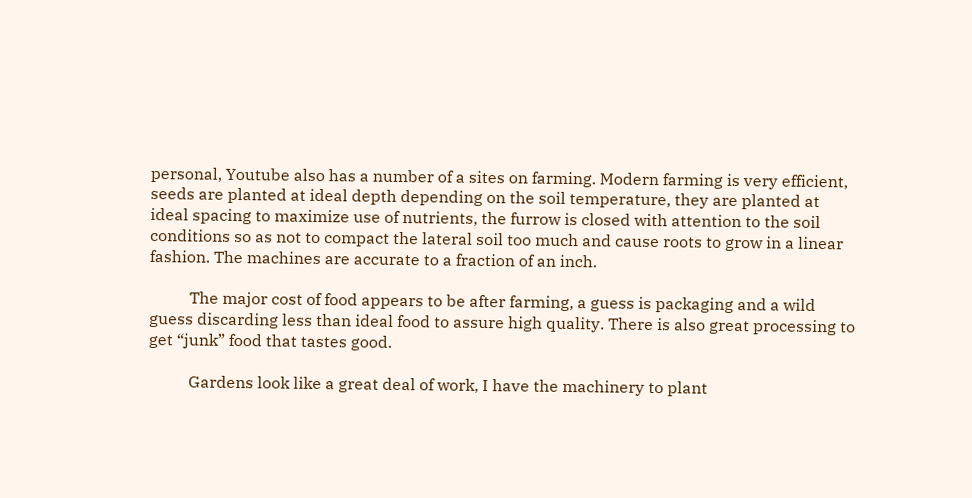personal, Youtube also has a number of a sites on farming. Modern farming is very efficient, seeds are planted at ideal depth depending on the soil temperature, they are planted at ideal spacing to maximize use of nutrients, the furrow is closed with attention to the soil conditions so as not to compact the lateral soil too much and cause roots to grow in a linear fashion. The machines are accurate to a fraction of an inch.

          The major cost of food appears to be after farming, a guess is packaging and a wild guess discarding less than ideal food to assure high quality. There is also great processing to get “junk” food that tastes good.

          Gardens look like a great deal of work, I have the machinery to plant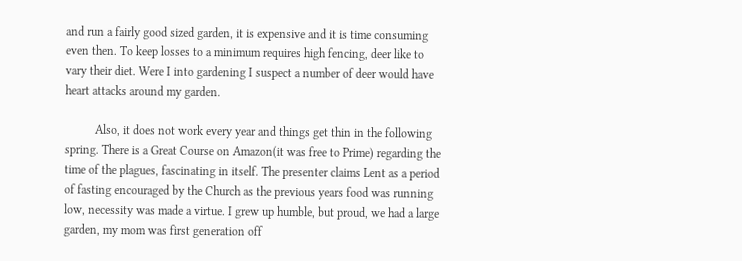and run a fairly good sized garden, it is expensive and it is time consuming even then. To keep losses to a minimum requires high fencing, deer like to vary their diet. Were I into gardening I suspect a number of deer would have heart attacks around my garden.

          Also, it does not work every year and things get thin in the following spring. There is a Great Course on Amazon(it was free to Prime) regarding the time of the plagues, fascinating in itself. The presenter claims Lent as a period of fasting encouraged by the Church as the previous years food was running low, necessity was made a virtue. I grew up humble, but proud, we had a large garden, my mom was first generation off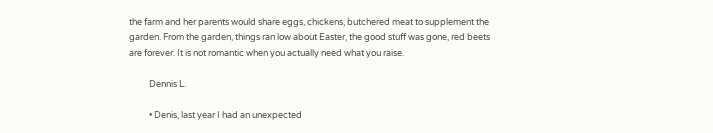the farm and her parents would share eggs, chickens, butchered meat to supplement the garden. From the garden, things ran low about Easter, the good stuff was gone, red beets are forever. It is not romantic when you actually need what you raise.

          Dennis L.

          • Denis, last year I had an unexpected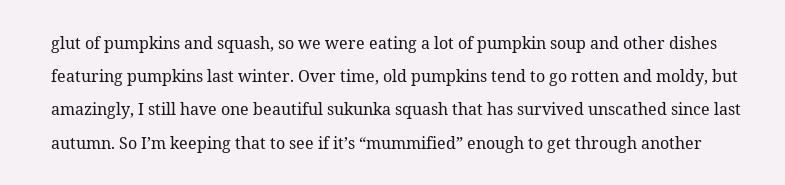glut of pumpkins and squash, so we were eating a lot of pumpkin soup and other dishes featuring pumpkins last winter. Over time, old pumpkins tend to go rotten and moldy, but amazingly, I still have one beautiful sukunka squash that has survived unscathed since last autumn. So I’m keeping that to see if it’s “mummified” enough to get through another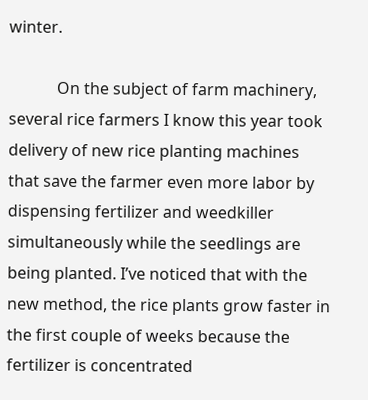winter.

            On the subject of farm machinery, several rice farmers I know this year took delivery of new rice planting machines that save the farmer even more labor by dispensing fertilizer and weedkiller simultaneously while the seedlings are being planted. I’ve noticed that with the new method, the rice plants grow faster in the first couple of weeks because the fertilizer is concentrated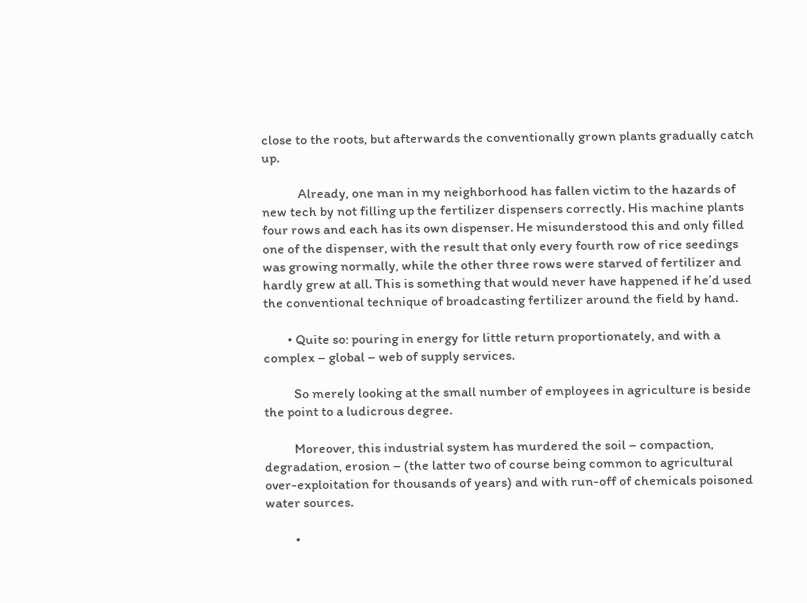close to the roots, but afterwards the conventionally grown plants gradually catch up.

            Already, one man in my neighborhood has fallen victim to the hazards of new tech by not filling up the fertilizer dispensers correctly. His machine plants four rows and each has its own dispenser. He misunderstood this and only filled one of the dispenser, with the result that only every fourth row of rice seedings was growing normally, while the other three rows were starved of fertilizer and hardly grew at all. This is something that would never have happened if he’d used the conventional technique of broadcasting fertilizer around the field by hand.

        • Quite so: pouring in energy for little return proportionately, and with a complex – global – web of supply services.

          So merely looking at the small number of employees in agriculture is beside the point to a ludicrous degree.

          Moreover, this industrial system has murdered the soil – compaction, degradation, erosion – (the latter two of course being common to agricultural over-exploitation for thousands of years) and with run-off of chemicals poisoned water sources.

          •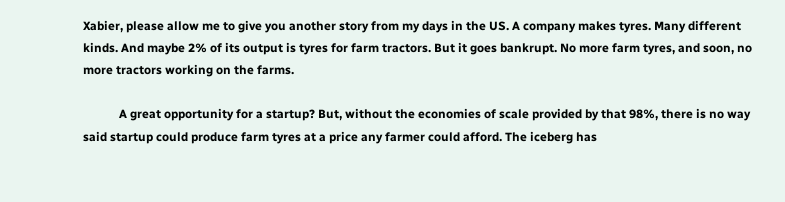Xabier, please allow me to give you another story from my days in the US. A company makes tyres. Many different kinds. And maybe 2% of its output is tyres for farm tractors. But it goes bankrupt. No more farm tyres, and soon, no more tractors working on the farms.

            A great opportunity for a startup? But, without the economies of scale provided by that 98%, there is no way said startup could produce farm tyres at a price any farmer could afford. The iceberg has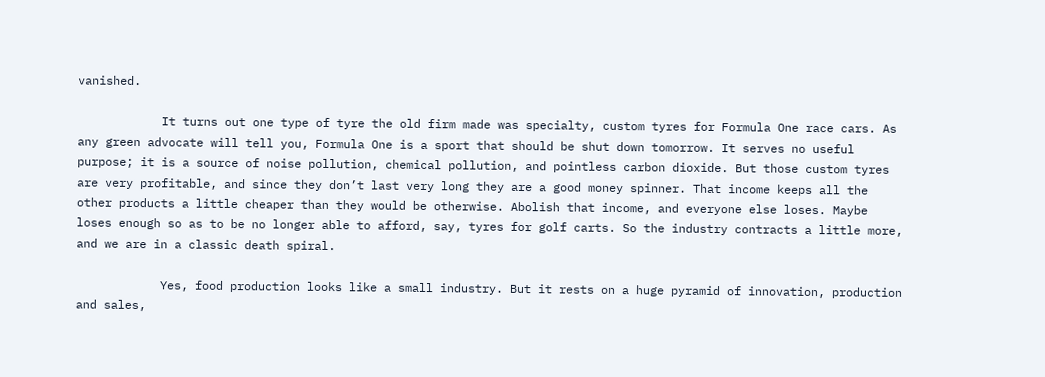vanished.

            It turns out one type of tyre the old firm made was specialty, custom tyres for Formula One race cars. As any green advocate will tell you, Formula One is a sport that should be shut down tomorrow. It serves no useful purpose; it is a source of noise pollution, chemical pollution, and pointless carbon dioxide. But those custom tyres are very profitable, and since they don’t last very long they are a good money spinner. That income keeps all the other products a little cheaper than they would be otherwise. Abolish that income, and everyone else loses. Maybe loses enough so as to be no longer able to afford, say, tyres for golf carts. So the industry contracts a little more, and we are in a classic death spiral.

            Yes, food production looks like a small industry. But it rests on a huge pyramid of innovation, production and sales,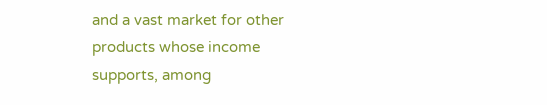and a vast market for other products whose income supports, among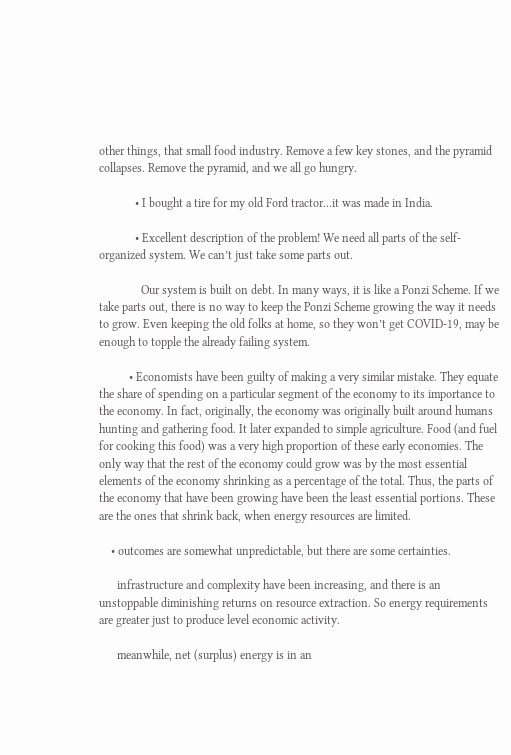other things, that small food industry. Remove a few key stones, and the pyramid collapses. Remove the pyramid, and we all go hungry.

            • I bought a tire for my old Ford tractor…it was made in India.

            • Excellent description of the problem! We need all parts of the self-organized system. We can’t just take some parts out.

              Our system is built on debt. In many ways, it is like a Ponzi Scheme. If we take parts out, there is no way to keep the Ponzi Scheme growing the way it needs to grow. Even keeping the old folks at home, so they won’t get COVID-19, may be enough to topple the already failing system.

          • Economists have been guilty of making a very similar mistake. They equate the share of spending on a particular segment of the economy to its importance to the economy. In fact, originally, the economy was originally built around humans hunting and gathering food. It later expanded to simple agriculture. Food (and fuel for cooking this food) was a very high proportion of these early economies. The only way that the rest of the economy could grow was by the most essential elements of the economy shrinking as a percentage of the total. Thus, the parts of the economy that have been growing have been the least essential portions. These are the ones that shrink back, when energy resources are limited.

    • outcomes are somewhat unpredictable, but there are some certainties.

      infrastructure and complexity have been increasing, and there is an unstoppable diminishing returns on resource extraction. So energy requirements are greater just to produce level economic activity.

      meanwhile, net (surplus) energy is in an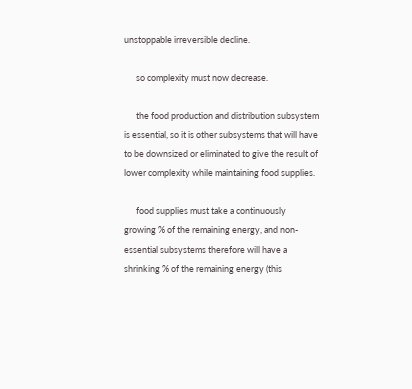unstoppable irreversible decline.

      so complexity must now decrease.

      the food production and distribution subsystem is essential, so it is other subsystems that will have to be downsized or eliminated to give the result of lower complexity while maintaining food supplies.

      food supplies must take a continuously growing % of the remaining energy, and non-essential subsystems therefore will have a shrinking % of the remaining energy (this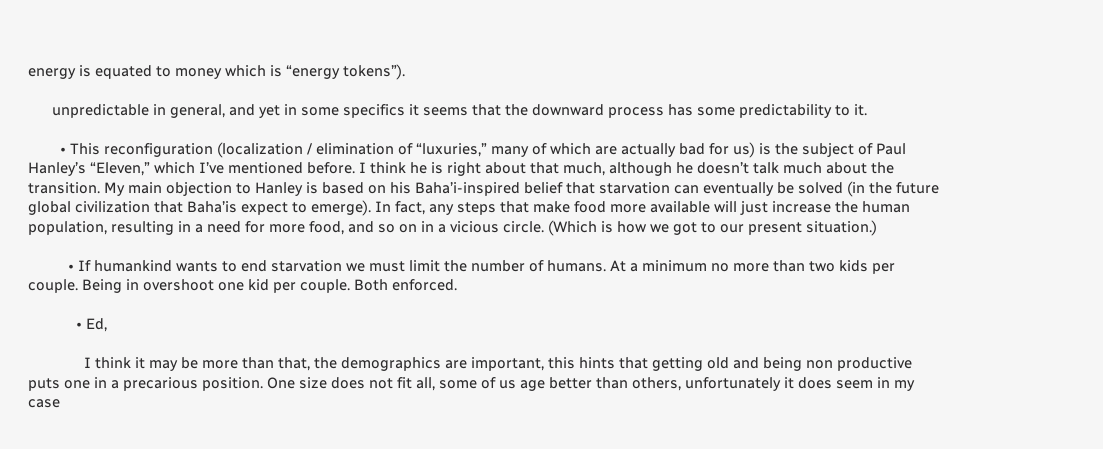energy is equated to money which is “energy tokens”).

      unpredictable in general, and yet in some specifics it seems that the downward process has some predictability to it.

        • This reconfiguration (localization / elimination of “luxuries,” many of which are actually bad for us) is the subject of Paul Hanley’s “Eleven,” which I’ve mentioned before. I think he is right about that much, although he doesn’t talk much about the transition. My main objection to Hanley is based on his Baha’i-inspired belief that starvation can eventually be solved (in the future global civilization that Baha’is expect to emerge). In fact, any steps that make food more available will just increase the human population, resulting in a need for more food, and so on in a vicious circle. (Which is how we got to our present situation.)

          • If humankind wants to end starvation we must limit the number of humans. At a minimum no more than two kids per couple. Being in overshoot one kid per couple. Both enforced.

            • Ed,

              I think it may be more than that, the demographics are important, this hints that getting old and being non productive puts one in a precarious position. One size does not fit all, some of us age better than others, unfortunately it does seem in my case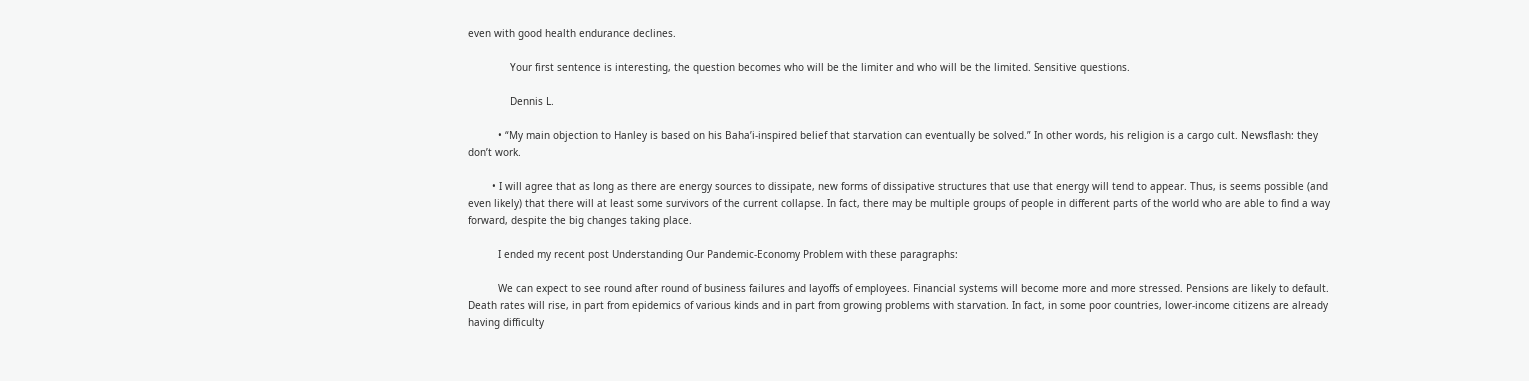even with good health endurance declines.

              Your first sentence is interesting, the question becomes who will be the limiter and who will be the limited. Sensitive questions.

              Dennis L.

          • “My main objection to Hanley is based on his Baha’i-inspired belief that starvation can eventually be solved.” In other words, his religion is a cargo cult. Newsflash: they don’t work.

        • I will agree that as long as there are energy sources to dissipate, new forms of dissipative structures that use that energy will tend to appear. Thus, is seems possible (and even likely) that there will at least some survivors of the current collapse. In fact, there may be multiple groups of people in different parts of the world who are able to find a way forward, despite the big changes taking place.

          I ended my recent post Understanding Our Pandemic-Economy Problem with these paragraphs:

          We can expect to see round after round of business failures and layoffs of employees. Financial systems will become more and more stressed. Pensions are likely to default. Death rates will rise, in part from epidemics of various kinds and in part from growing problems with starvation. In fact, in some poor countries, lower-income citizens are already having difficulty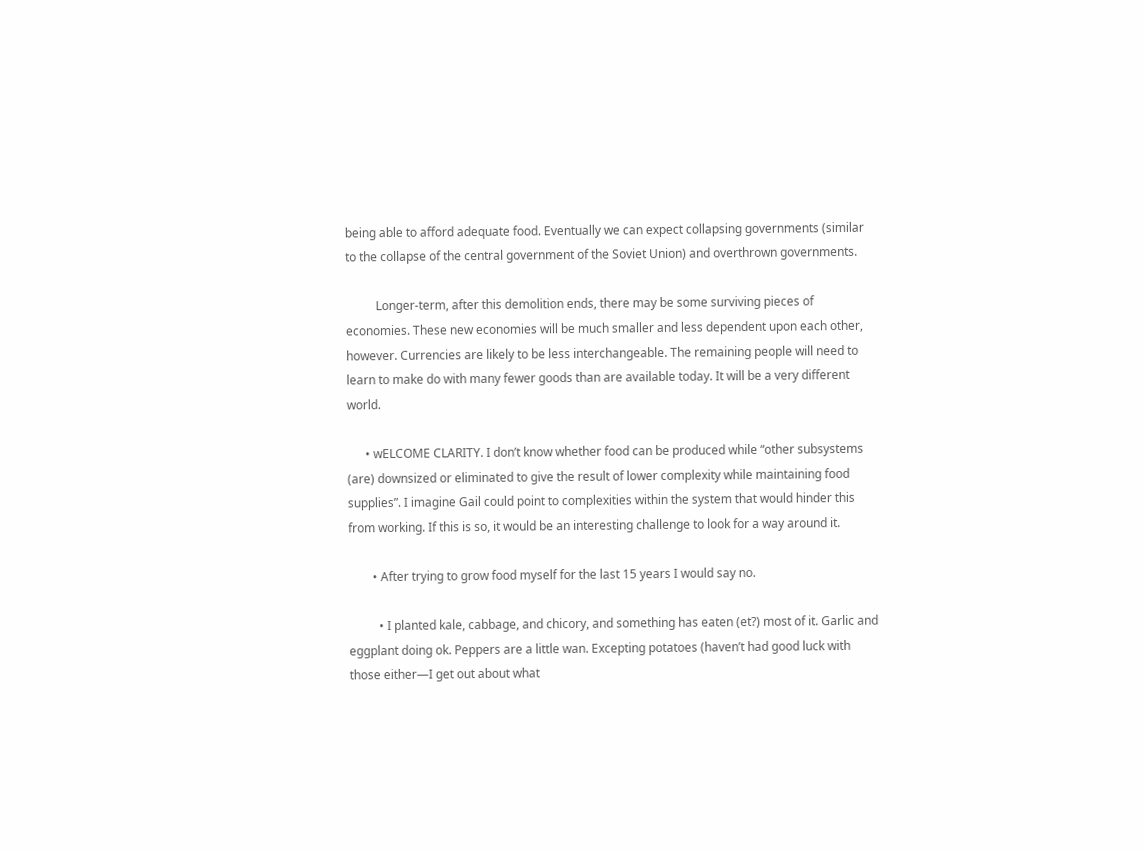being able to afford adequate food. Eventually we can expect collapsing governments (similar to the collapse of the central government of the Soviet Union) and overthrown governments.

          Longer-term, after this demolition ends, there may be some surviving pieces of economies. These new economies will be much smaller and less dependent upon each other, however. Currencies are likely to be less interchangeable. The remaining people will need to learn to make do with many fewer goods than are available today. It will be a very different world.

      • wELCOME CLARITY. I don’t know whether food can be produced while “other subsystems (are) downsized or eliminated to give the result of lower complexity while maintaining food supplies”. I imagine Gail could point to complexities within the system that would hinder this from working. If this is so, it would be an interesting challenge to look for a way around it.

        • After trying to grow food myself for the last 15 years I would say no.

          • I planted kale, cabbage, and chicory, and something has eaten (et?) most of it. Garlic and eggplant doing ok. Peppers are a little wan. Excepting potatoes (haven’t had good luck with those either—I get out about what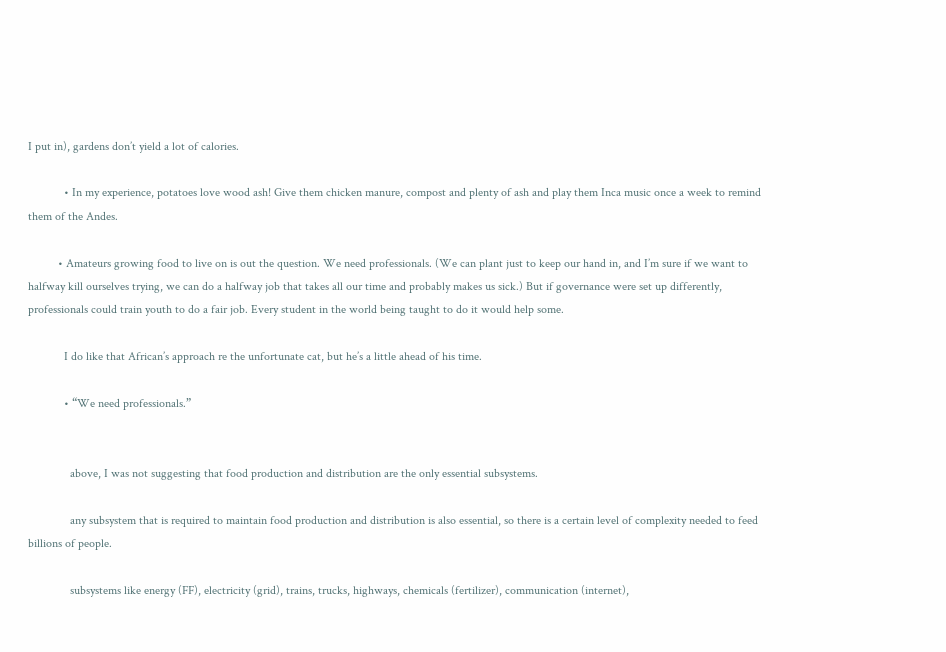I put in), gardens don’t yield a lot of calories.

            • In my experience, potatoes love wood ash! Give them chicken manure, compost and plenty of ash and play them Inca music once a week to remind them of the Andes.

          • Amateurs growing food to live on is out the question. We need professionals. (We can plant just to keep our hand in, and I’m sure if we want to halfway kill ourselves trying, we can do a halfway job that takes all our time and probably makes us sick.) But if governance were set up differently, professionals could train youth to do a fair job. Every student in the world being taught to do it would help some.

            I do like that African’s approach re the unfortunate cat, but he’s a little ahead of his time.

            • “We need professionals.”


              above, I was not suggesting that food production and distribution are the only essential subsystems.

              any subsystem that is required to maintain food production and distribution is also essential, so there is a certain level of complexity needed to feed billions of people.

              subsystems like energy (FF), electricity (grid), trains, trucks, highways, chemicals (fertilizer), communication (internet),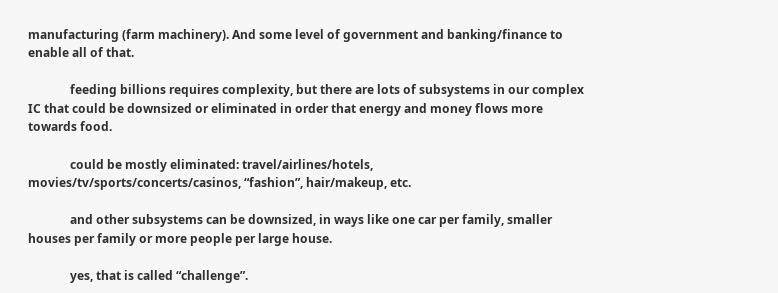manufacturing (farm machinery). And some level of government and banking/finance to enable all of that.

              feeding billions requires complexity, but there are lots of subsystems in our complex IC that could be downsized or eliminated in order that energy and money flows more towards food.

              could be mostly eliminated: travel/airlines/hotels, movies/tv/sports/concerts/casinos, “fashion”, hair/makeup, etc.

              and other subsystems can be downsized, in ways like one car per family, smaller houses per family or more people per large house.

              yes, that is called “challenge”.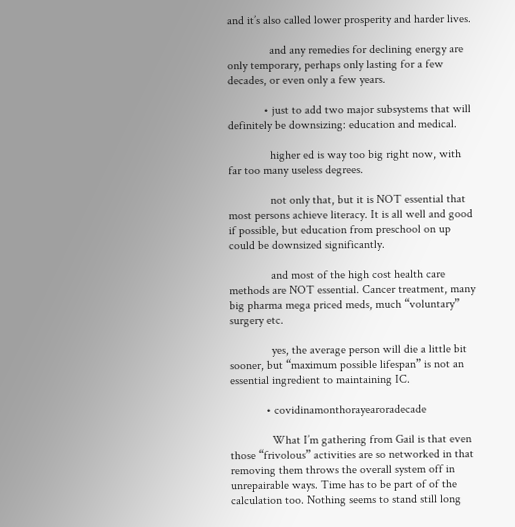and it’s also called lower prosperity and harder lives.

              and any remedies for declining energy are only temporary, perhaps only lasting for a few decades, or even only a few years.

            • just to add two major subsystems that will definitely be downsizing: education and medical.

              higher ed is way too big right now, with far too many useless degrees.

              not only that, but it is NOT essential that most persons achieve literacy. It is all well and good if possible, but education from preschool on up could be downsized significantly.

              and most of the high cost health care methods are NOT essential. Cancer treatment, many big pharma mega priced meds, much “voluntary” surgery etc.

              yes, the average person will die a little bit sooner, but “maximum possible lifespan” is not an essential ingredient to maintaining IC.

            • covidinamonthorayearoradecade

              What I’m gathering from Gail is that even those “frivolous” activities are so networked in that removing them throws the overall system off in unrepairable ways. Time has to be part of of the calculation too. Nothing seems to stand still long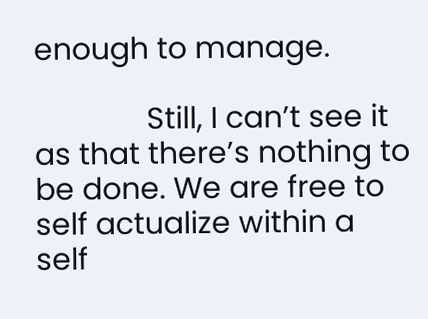enough to manage.

              Still, I can’t see it as that there’s nothing to be done. We are free to self actualize within a self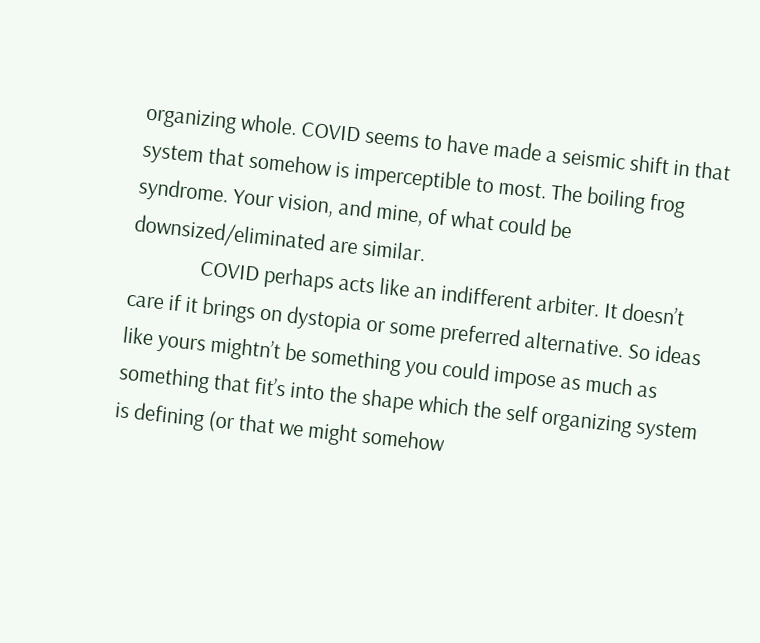organizing whole. COVID seems to have made a seismic shift in that system that somehow is imperceptible to most. The boiling frog syndrome. Your vision, and mine, of what could be downsized/eliminated are similar.
              COVID perhaps acts like an indifferent arbiter. It doesn’t care if it brings on dystopia or some preferred alternative. So ideas like yours mightn’t be something you could impose as much as something that fit’s into the shape which the self organizing system is defining (or that we might somehow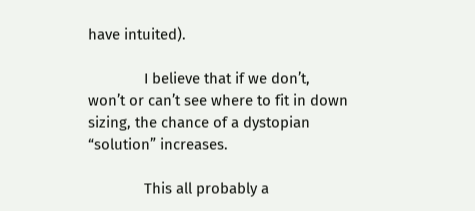have intuited).

              I believe that if we don’t, won’t or can’t see where to fit in down sizing, the chance of a dystopian “solution” increases.

              This all probably a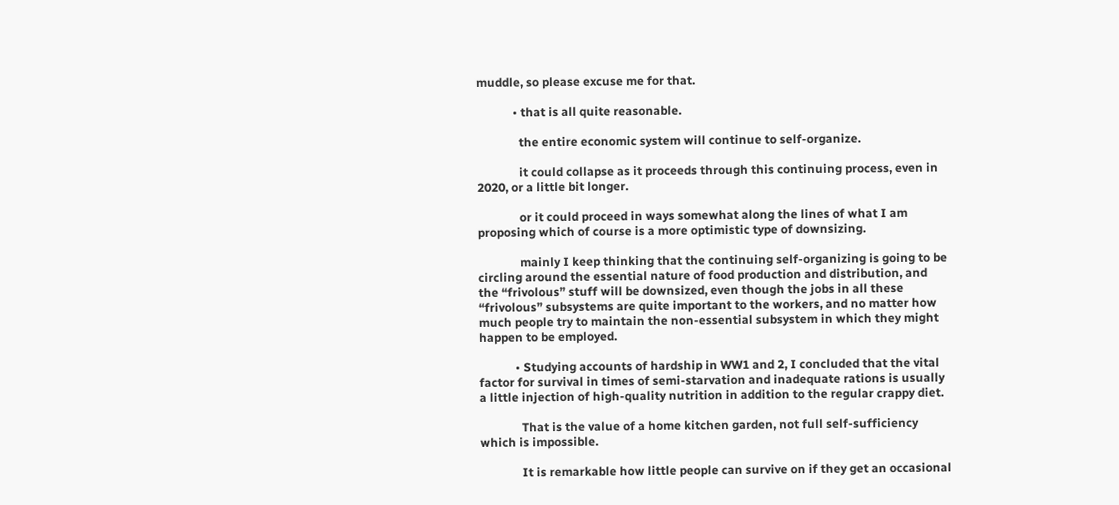muddle, so please excuse me for that.

            • that is all quite reasonable.

              the entire economic system will continue to self-organize.

              it could collapse as it proceeds through this continuing process, even in 2020, or a little bit longer.

              or it could proceed in ways somewhat along the lines of what I am proposing which of course is a more optimistic type of downsizing.

              mainly I keep thinking that the continuing self-organizing is going to be circling around the essential nature of food production and distribution, and the “frivolous” stuff will be downsized, even though the jobs in all these “frivolous” subsystems are quite important to the workers, and no matter how much people try to maintain the non-essential subsystem in which they might happen to be employed.

            • Studying accounts of hardship in WW1 and 2, I concluded that the vital factor for survival in times of semi-starvation and inadequate rations is usually a little injection of high-quality nutrition in addition to the regular crappy diet.

              That is the value of a home kitchen garden, not full self-sufficiency which is impossible.

              It is remarkable how little people can survive on if they get an occasional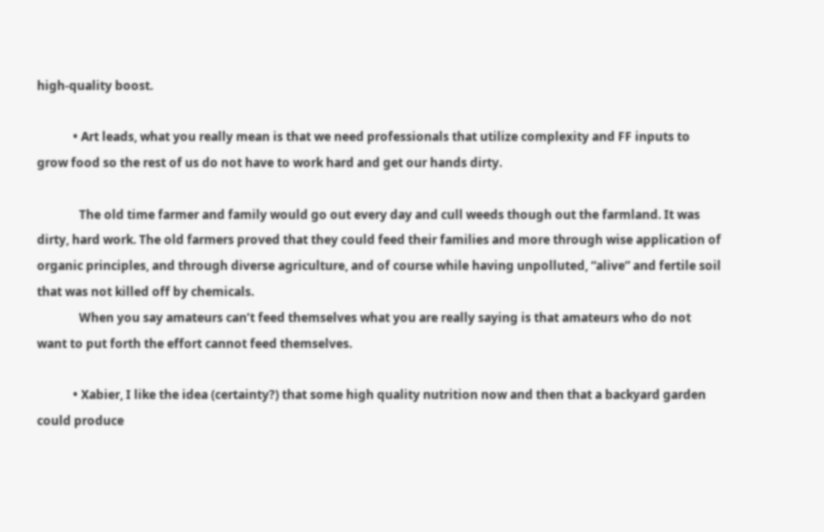high-quality boost.

            • Art leads, what you really mean is that we need professionals that utilize complexity and FF inputs to grow food so the rest of us do not have to work hard and get our hands dirty.

              The old time farmer and family would go out every day and cull weeds though out the farmland. It was dirty, hard work. The old farmers proved that they could feed their families and more through wise application of organic principles, and through diverse agriculture, and of course while having unpolluted, “alive” and fertile soil that was not killed off by chemicals.
              When you say amateurs can’t feed themselves what you are really saying is that amateurs who do not want to put forth the effort cannot feed themselves.

            • Xabier, I like the idea (certainty?) that some high quality nutrition now and then that a backyard garden could produce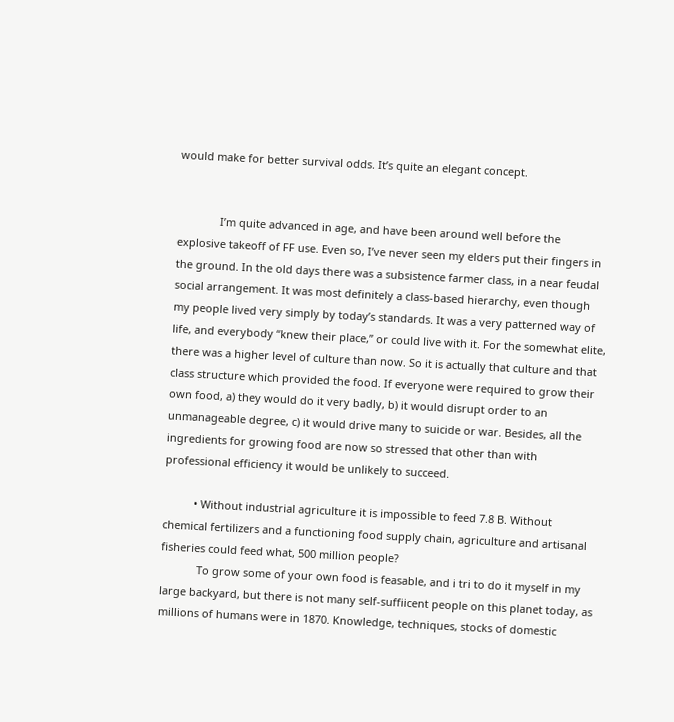would make for better survival odds. It’s quite an elegant concept.


              I’m quite advanced in age, and have been around well before the explosive takeoff of FF use. Even so, I’ve never seen my elders put their fingers in the ground. In the old days there was a subsistence farmer class, in a near feudal social arrangement. It was most definitely a class-based hierarchy, even though my people lived very simply by today’s standards. It was a very patterned way of life, and everybody “knew their place,” or could live with it. For the somewhat elite, there was a higher level of culture than now. So it is actually that culture and that class structure which provided the food. If everyone were required to grow their own food, a) they would do it very badly, b) it would disrupt order to an unmanageable degree, c) it would drive many to suicide or war. Besides, all the ingredients for growing food are now so stressed that other than with professional efficiency it would be unlikely to succeed.

          • Without industrial agriculture it is impossible to feed 7.8 B. Without chemical fertilizers and a functioning food supply chain, agriculture and artisanal fisheries could feed what, 500 million people?
            To grow some of your own food is feasable, and i tri to do it myself in my large backyard, but there is not many self-suffiicent people on this planet today, as millions of humans were in 1870. Knowledge, techniques, stocks of domestic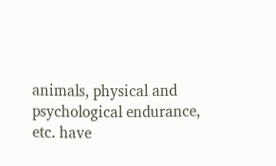animals, physical and psychological endurance, etc. have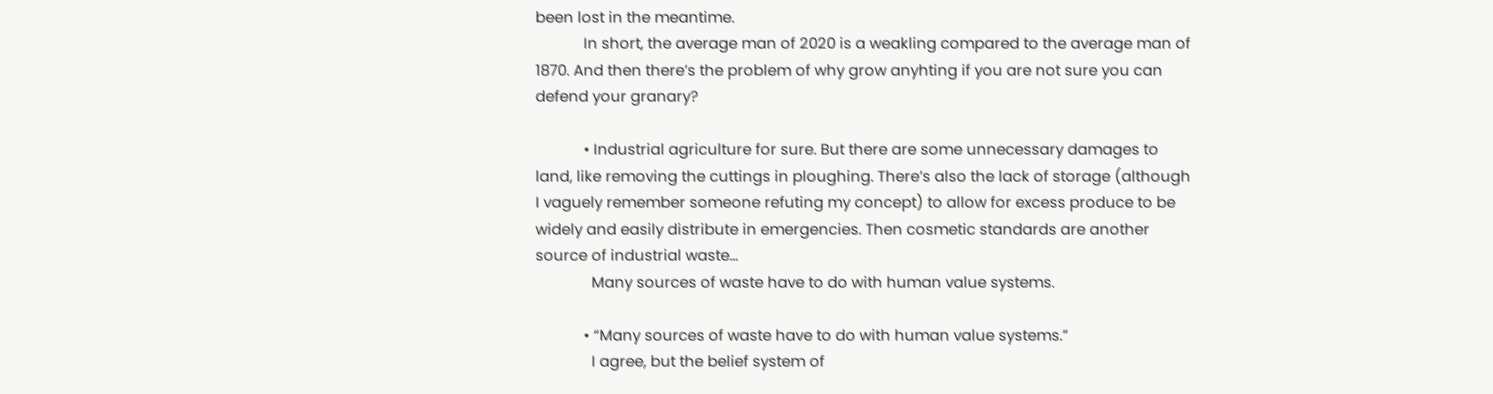been lost in the meantime.
            In short, the average man of 2020 is a weakling compared to the average man of 1870. And then there’s the problem of why grow anyhting if you are not sure you can defend your granary?

            • Industrial agriculture for sure. But there are some unnecessary damages to land, like removing the cuttings in ploughing. There’s also the lack of storage (although I vaguely remember someone refuting my concept) to allow for excess produce to be widely and easily distribute in emergencies. Then cosmetic standards are another source of industrial waste…
              Many sources of waste have to do with human value systems.

            • “Many sources of waste have to do with human value systems.”
              I agree, but the belief system of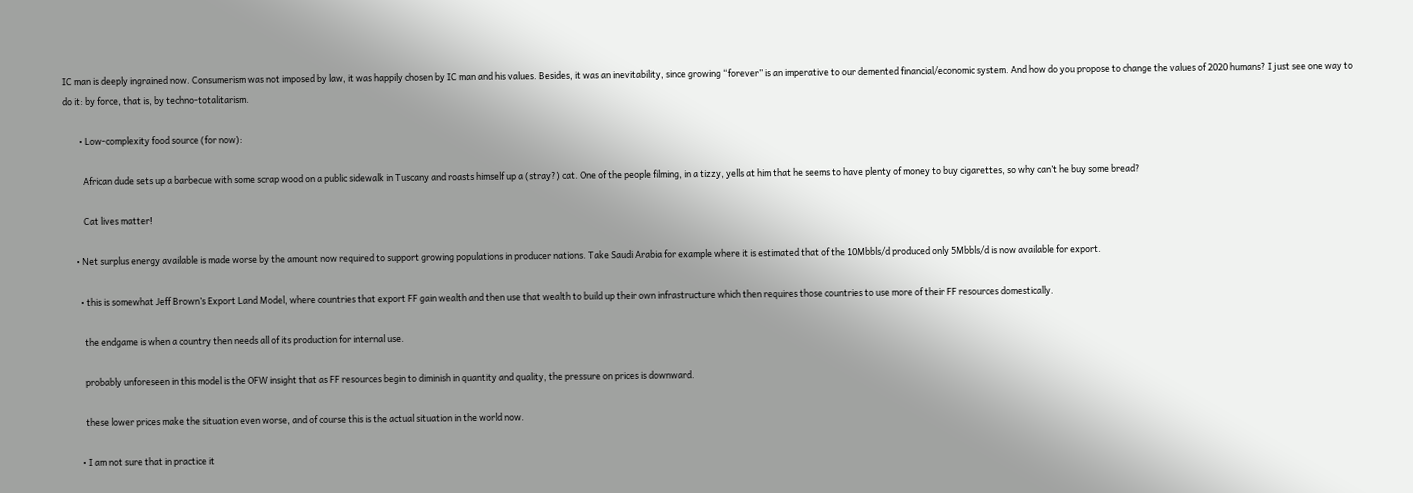IC man is deeply ingrained now. Consumerism was not imposed by law, it was happily chosen by IC man and his values. Besides, it was an inevitability, since growing “forever” is an imperative to our demented financial/economic system. And how do you propose to change the values of 2020 humans? I just see one way to do it: by force, that is, by techno-totalitarism.

        • Low-complexity food source (for now):

          African dude sets up a barbecue with some scrap wood on a public sidewalk in Tuscany and roasts himself up a (stray?) cat. One of the people filming, in a tizzy, yells at him that he seems to have plenty of money to buy cigarettes, so why can’t he buy some bread?

          Cat lives matter!

      • Net surplus energy available is made worse by the amount now required to support growing populations in producer nations. Take Saudi Arabia for example where it is estimated that of the 10Mbbls/d produced only 5Mbbls/d is now available for export.

        • this is somewhat Jeff Brown’s Export Land Model, where countries that export FF gain wealth and then use that wealth to build up their own infrastructure which then requires those countries to use more of their FF resources domestically.

          the endgame is when a country then needs all of its production for internal use.

          probably unforeseen in this model is the OFW insight that as FF resources begin to diminish in quantity and quality, the pressure on prices is downward.

          these lower prices make the situation even worse, and of course this is the actual situation in the world now.

        • I am not sure that in practice it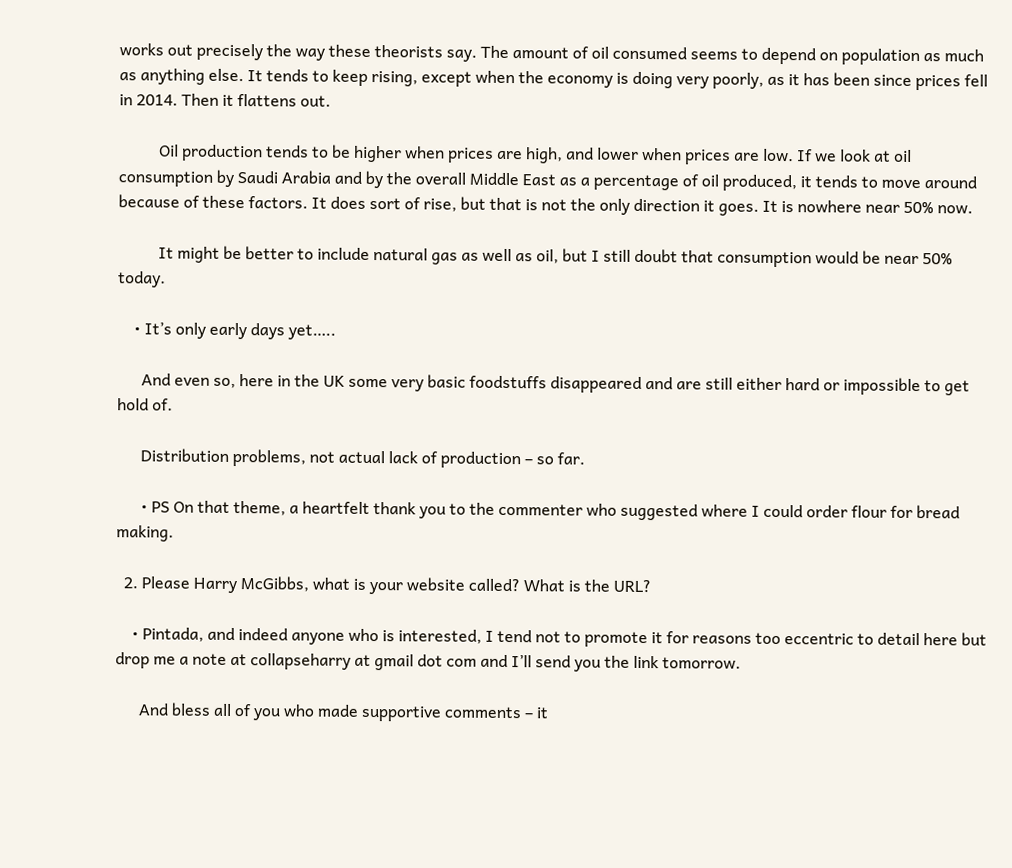works out precisely the way these theorists say. The amount of oil consumed seems to depend on population as much as anything else. It tends to keep rising, except when the economy is doing very poorly, as it has been since prices fell in 2014. Then it flattens out.

          Oil production tends to be higher when prices are high, and lower when prices are low. If we look at oil consumption by Saudi Arabia and by the overall Middle East as a percentage of oil produced, it tends to move around because of these factors. It does sort of rise, but that is not the only direction it goes. It is nowhere near 50% now.

          It might be better to include natural gas as well as oil, but I still doubt that consumption would be near 50% today.

    • It’s only early days yet…..

      And even so, here in the UK some very basic foodstuffs disappeared and are still either hard or impossible to get hold of.

      Distribution problems, not actual lack of production – so far.

      • PS On that theme, a heartfelt thank you to the commenter who suggested where I could order flour for bread making.

  2. Please Harry McGibbs, what is your website called? What is the URL?

    • Pintada, and indeed anyone who is interested, I tend not to promote it for reasons too eccentric to detail here but drop me a note at collapseharry at gmail dot com and I’ll send you the link tomorrow.

      And bless all of you who made supportive comments – it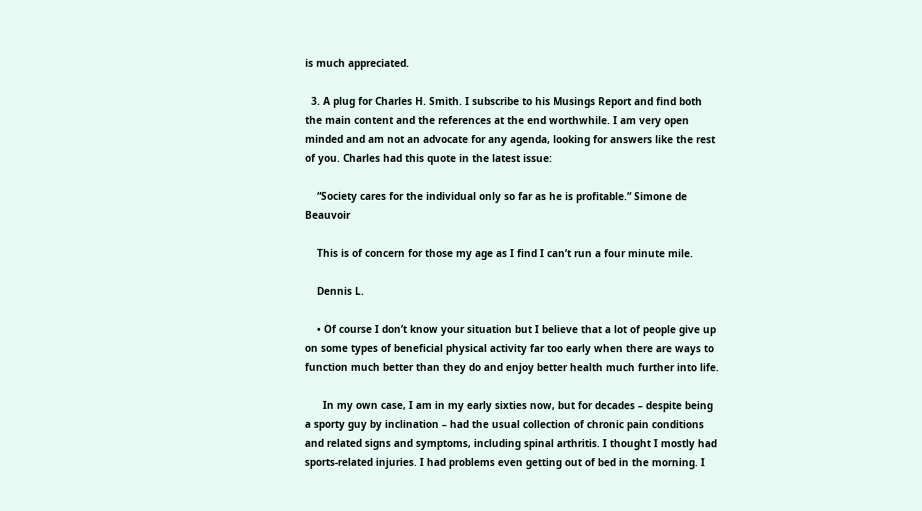is much appreciated.

  3. A plug for Charles H. Smith. I subscribe to his Musings Report and find both the main content and the references at the end worthwhile. I am very open minded and am not an advocate for any agenda, looking for answers like the rest of you. Charles had this quote in the latest issue:

    “Society cares for the individual only so far as he is profitable.” Simone de Beauvoir

    This is of concern for those my age as I find I can’t run a four minute mile.

    Dennis L.

    • Of course I don’t know your situation but I believe that a lot of people give up on some types of beneficial physical activity far too early when there are ways to function much better than they do and enjoy better health much further into life.

      In my own case, I am in my early sixties now, but for decades – despite being a sporty guy by inclination – had the usual collection of chronic pain conditions and related signs and symptoms, including spinal arthritis. I thought I mostly had sports-related injuries. I had problems even getting out of bed in the morning. I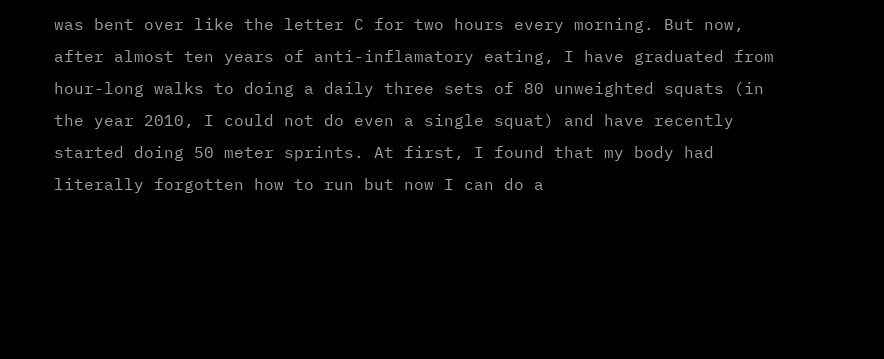was bent over like the letter C for two hours every morning. But now, after almost ten years of anti-inflamatory eating, I have graduated from hour-long walks to doing a daily three sets of 80 unweighted squats (in the year 2010, I could not do even a single squat) and have recently started doing 50 meter sprints. At first, I found that my body had literally forgotten how to run but now I can do a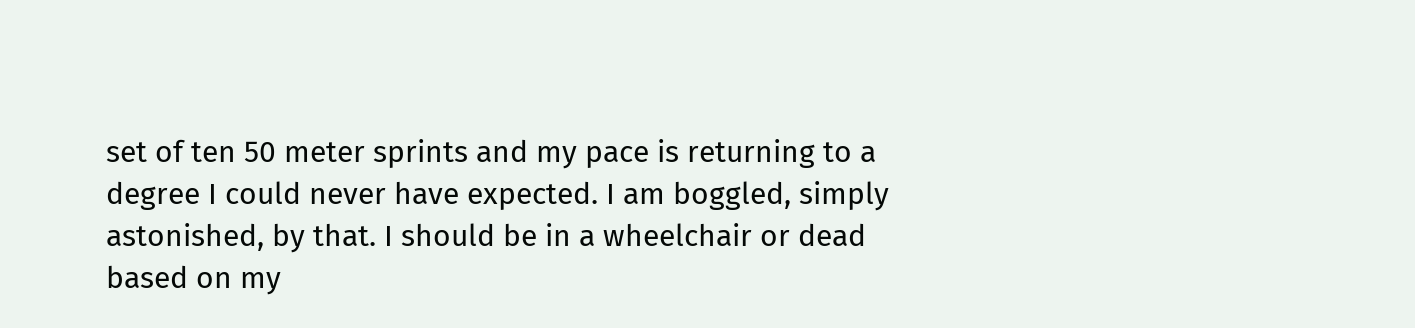set of ten 50 meter sprints and my pace is returning to a degree I could never have expected. I am boggled, simply astonished, by that. I should be in a wheelchair or dead based on my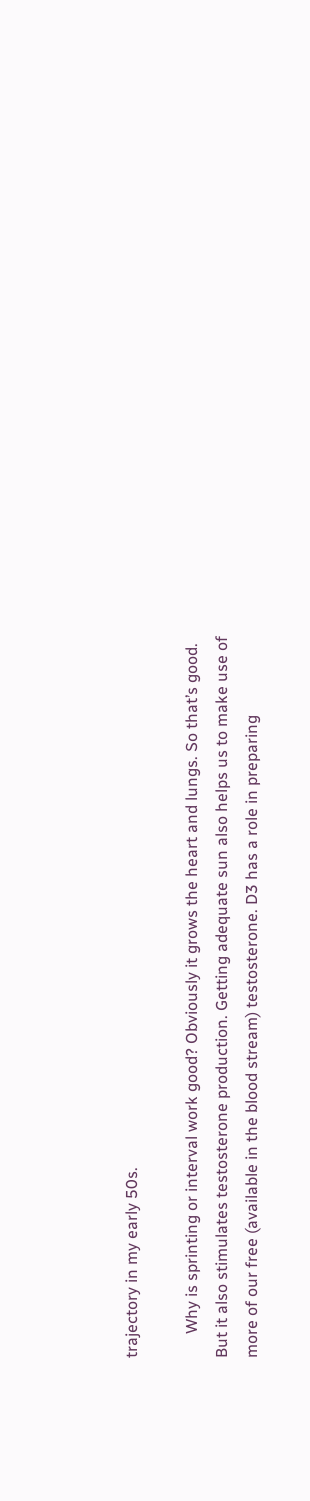trajectory in my early 50s.

      Why is sprinting or interval work good? Obviously it grows the heart and lungs. So that’s good. But it also stimulates testosterone production. Getting adequate sun also helps us to make use of more of our free (available in the blood stream) testosterone. D3 has a role in preparing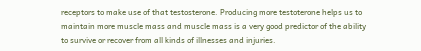receptors to make use of that testosterone. Producing more testoterone helps us to maintain more muscle mass and muscle mass is a very good predictor of the ability to survive or recover from all kinds of illnesses and injuries.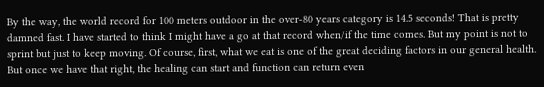By the way, the world record for 100 meters outdoor in the over-80 years category is 14.5 seconds! That is pretty damned fast. I have started to think I might have a go at that record when/if the time comes. But my point is not to sprint but just to keep moving. Of course, first, what we eat is one of the great deciding factors in our general health. But once we have that right, the healing can start and function can return even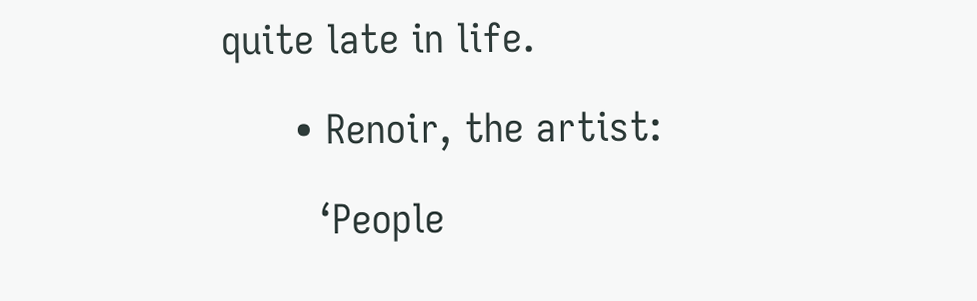quite late in life.

      • Renoir, the artist:

        ‘People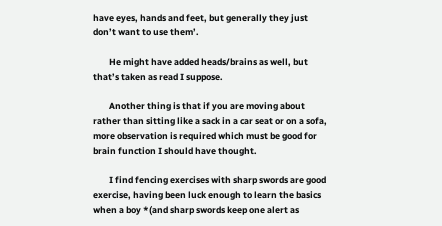have eyes, hands and feet, but generally they just don’t want to use them’.

        He might have added heads/brains as well, but that’s taken as read I suppose.

        Another thing is that if you are moving about rather than sitting like a sack in a car seat or on a sofa, more observation is required which must be good for brain function I should have thought.

        I find fencing exercises with sharp swords are good exercise, having been luck enough to learn the basics when a boy *(and sharp swords keep one alert as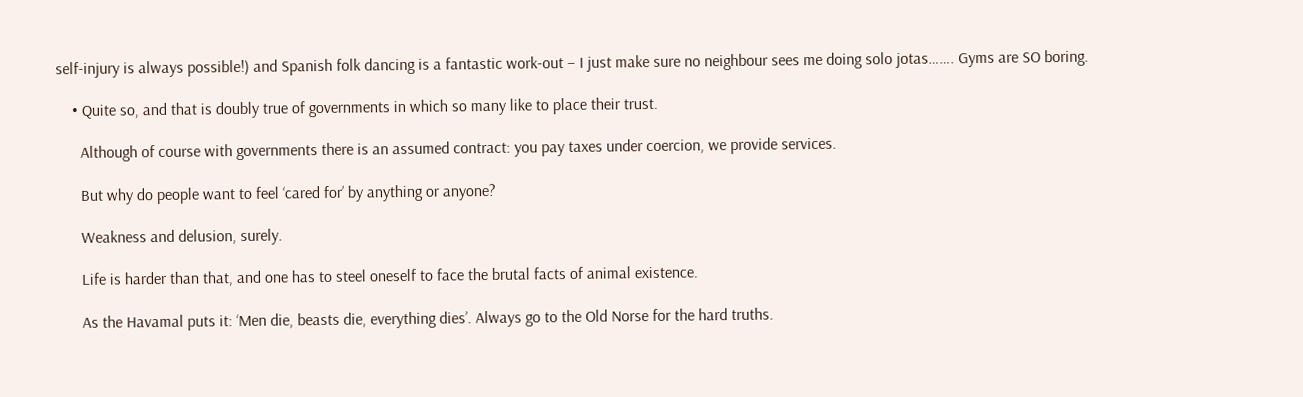self-injury is always possible!) and Spanish folk dancing is a fantastic work-out – I just make sure no neighbour sees me doing solo jotas……. Gyms are SO boring.

    • Quite so, and that is doubly true of governments in which so many like to place their trust.

      Although of course with governments there is an assumed contract: you pay taxes under coercion, we provide services.

      But why do people want to feel ‘cared for’ by anything or anyone?

      Weakness and delusion, surely.

      Life is harder than that, and one has to steel oneself to face the brutal facts of animal existence.

      As the Havamal puts it: ‘Men die, beasts die, everything dies’. Always go to the Old Norse for the hard truths.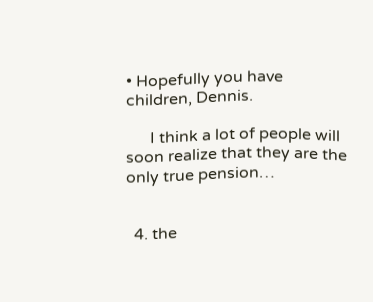• Hopefully you have children, Dennis.

      I think a lot of people will soon realize that they are the only true pension…


  4. the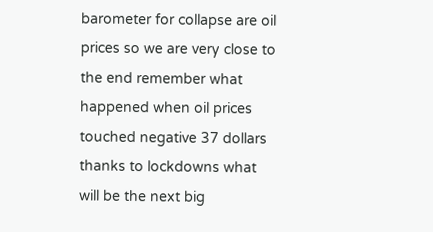barometer for collapse are oil prices so we are very close to the end remember what happened when oil prices touched negative 37 dollars thanks to lockdowns what will be the next big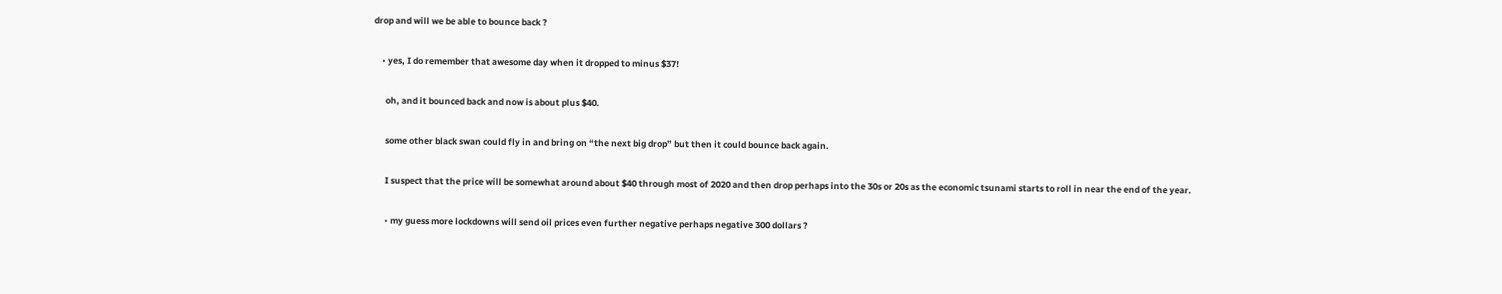drop and will we be able to bounce back ?

    • yes, I do remember that awesome day when it dropped to minus $37!

      oh, and it bounced back and now is about plus $40.

      some other black swan could fly in and bring on “the next big drop” but then it could bounce back again.

      I suspect that the price will be somewhat around about $40 through most of 2020 and then drop perhaps into the 30s or 20s as the economic tsunami starts to roll in near the end of the year.

      • my guess more lockdowns will send oil prices even further negative perhaps negative 300 dollars ?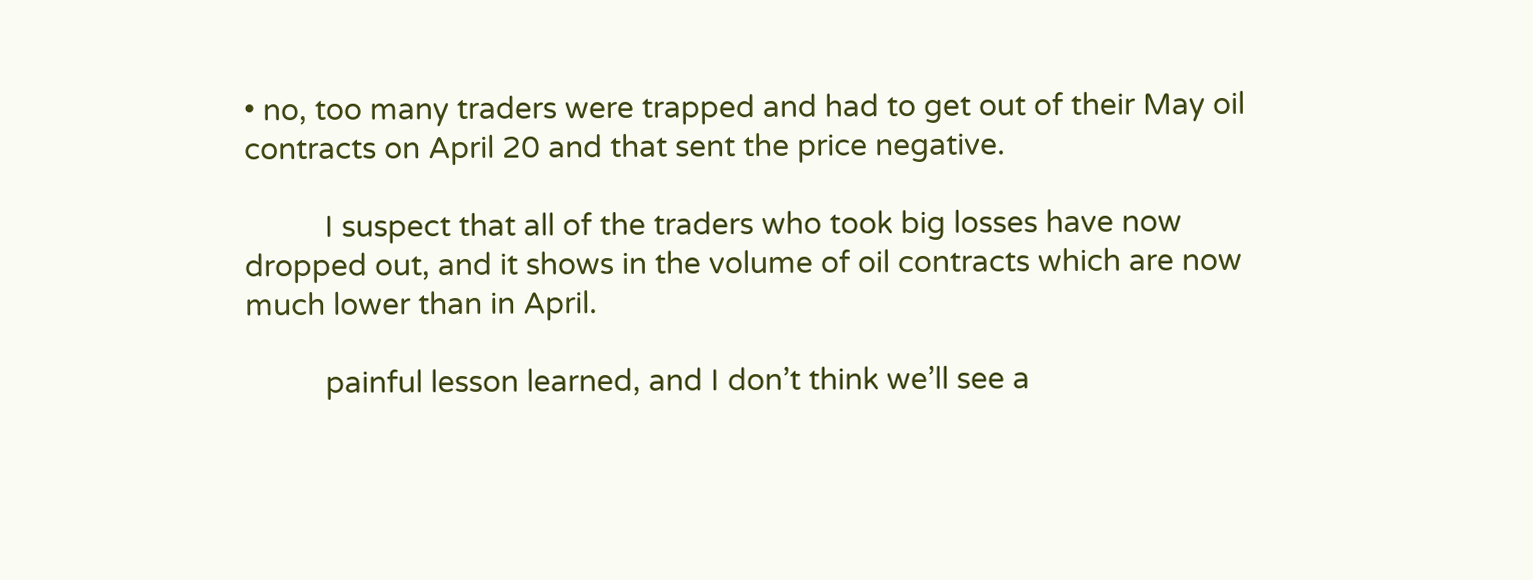• no, too many traders were trapped and had to get out of their May oil contracts on April 20 and that sent the price negative.

          I suspect that all of the traders who took big losses have now dropped out, and it shows in the volume of oil contracts which are now much lower than in April.

          painful lesson learned, and I don’t think we’ll see a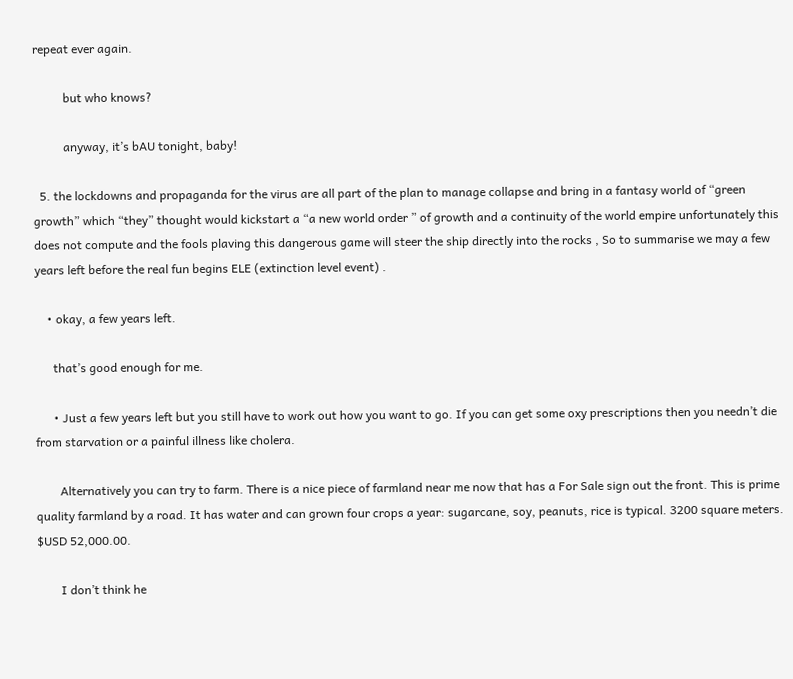repeat ever again.

          but who knows?

          anyway, it’s bAU tonight, baby!

  5. the lockdowns and propaganda for the virus are all part of the plan to manage collapse and bring in a fantasy world of “green growth” which “they” thought would kickstart a “a new world order ” of growth and a continuity of the world empire unfortunately this does not compute and the fools plaving this dangerous game will steer the ship directly into the rocks , So to summarise we may a few years left before the real fun begins ELE (extinction level event) .

    • okay, a few years left.

      that’s good enough for me.

      • Just a few years left but you still have to work out how you want to go. If you can get some oxy prescriptions then you needn’t die from starvation or a painful illness like cholera.

        Alternatively you can try to farm. There is a nice piece of farmland near me now that has a For Sale sign out the front. This is prime quality farmland by a road. It has water and can grown four crops a year: sugarcane, soy, peanuts, rice is typical. 3200 square meters. $USD 52,000.00.

        I don’t think he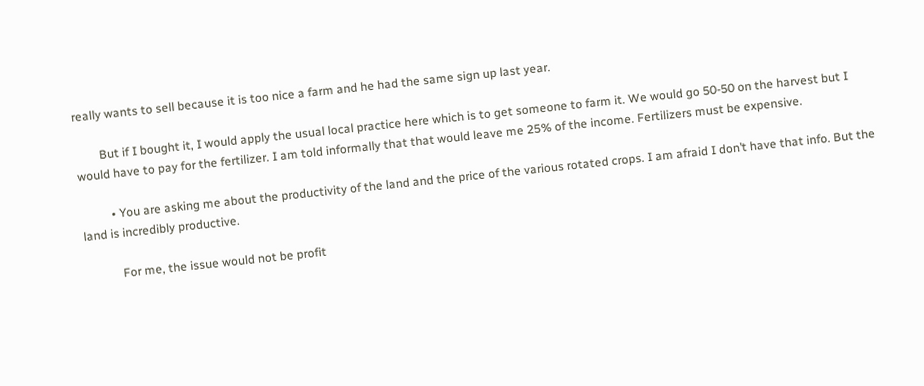really wants to sell because it is too nice a farm and he had the same sign up last year.

        But if I bought it, I would apply the usual local practice here which is to get someone to farm it. We would go 50-50 on the harvest but I would have to pay for the fertilizer. I am told informally that that would leave me 25% of the income. Fertilizers must be expensive.

          • You are asking me about the productivity of the land and the price of the various rotated crops. I am afraid I don’t have that info. But the land is incredibly productive.

            For me, the issue would not be profit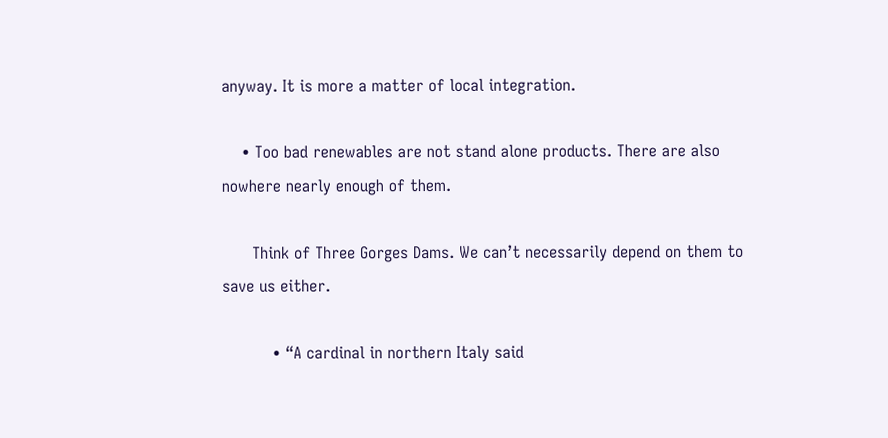anyway. It is more a matter of local integration.

    • Too bad renewables are not stand alone products. There are also nowhere nearly enough of them.

      Think of Three Gorges Dams. We can’t necessarily depend on them to save us either.

          • “A cardinal in northern Italy said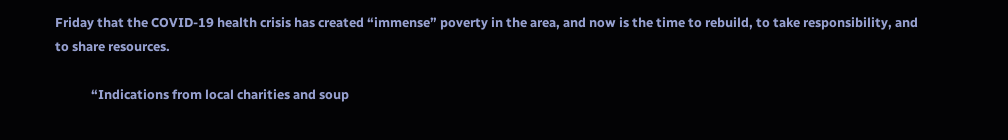Friday that the COVID-19 health crisis has created “immense” poverty in the area, and now is the time to rebuild, to take responsibility, and to share resources.

            “Indications from local charities and soup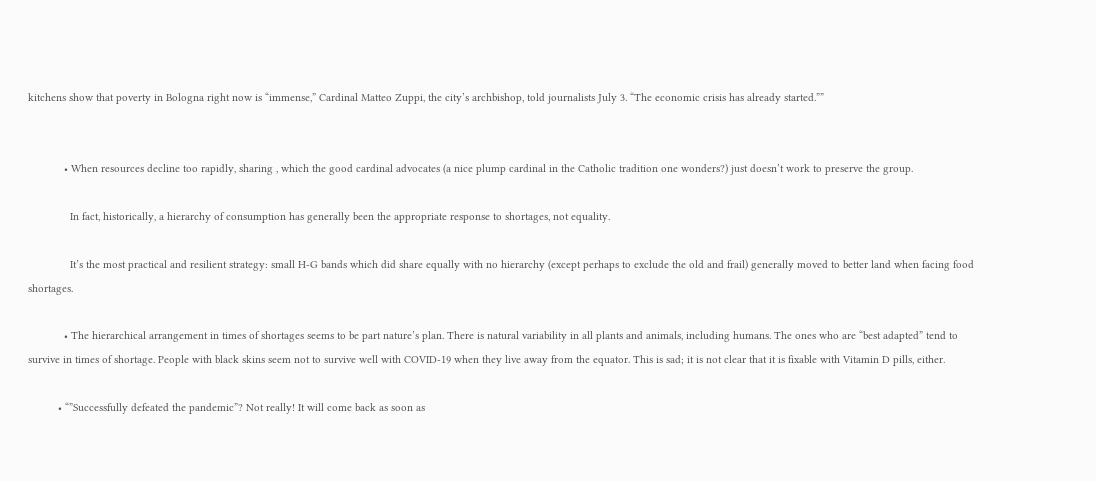kitchens show that poverty in Bologna right now is “immense,” Cardinal Matteo Zuppi, the city’s archbishop, told journalists July 3. “The economic crisis has already started.””


            • When resources decline too rapidly, sharing , which the good cardinal advocates (a nice plump cardinal in the Catholic tradition one wonders?) just doesn’t work to preserve the group.

              In fact, historically, a hierarchy of consumption has generally been the appropriate response to shortages, not equality.

              It’s the most practical and resilient strategy: small H-G bands which did share equally with no hierarchy (except perhaps to exclude the old and frail) generally moved to better land when facing food shortages.

            • The hierarchical arrangement in times of shortages seems to be part nature’s plan. There is natural variability in all plants and animals, including humans. The ones who are “best adapted” tend to survive in times of shortage. People with black skins seem not to survive well with COVID-19 when they live away from the equator. This is sad; it is not clear that it is fixable with Vitamin D pills, either.

          • “”Successfully defeated the pandemic”? Not really! It will come back as soon as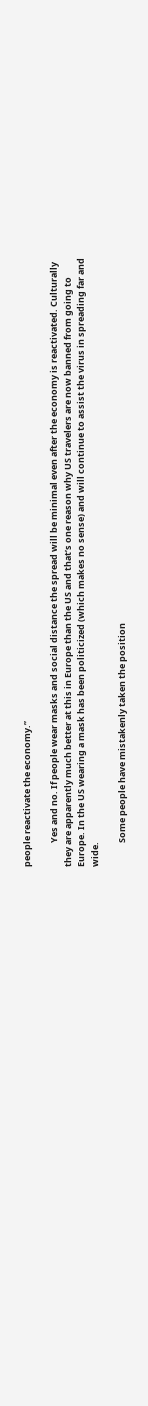people reactivate the economy.”

            Yes and no. If people wear masks and social distance the spread will be minimal even after the economy is reactivated. Culturally they are apparently much better at this in Europe than the US and that’s one reason why US travelers are now banned from going to Europe. In the US wearing a mask has been politicized (which makes no sense) and will continue to assist the virus in spreading far and wide.

            Some people have mistakenly taken the position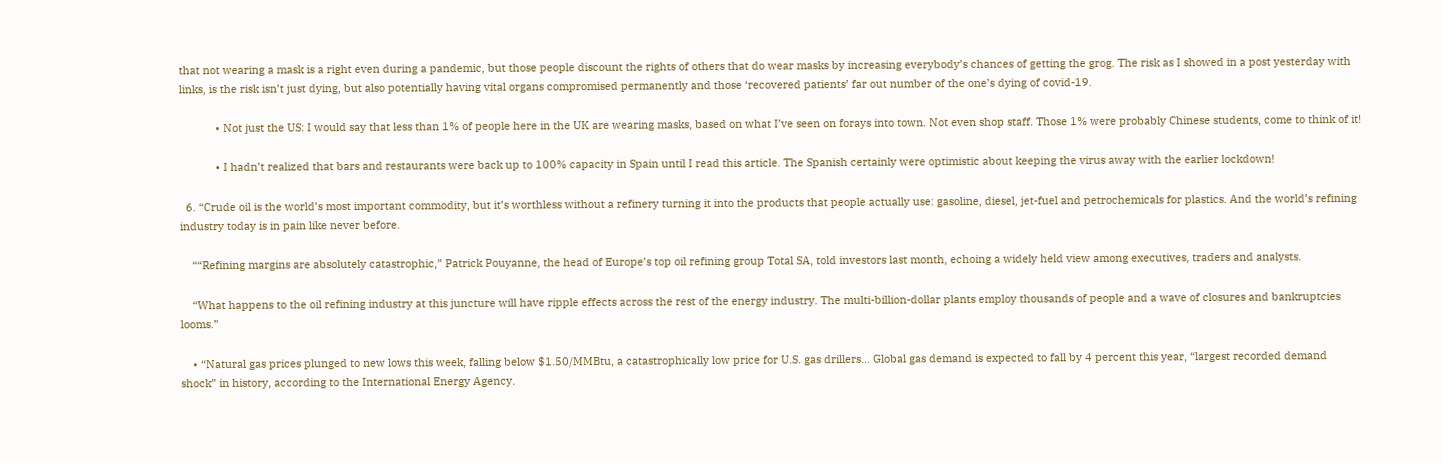that not wearing a mask is a right even during a pandemic, but those people discount the rights of others that do wear masks by increasing everybody’s chances of getting the grog. The risk as I showed in a post yesterday with links, is the risk isn’t just dying, but also potentially having vital organs compromised permanently and those ‘recovered patients’ far out number of the one’s dying of covid-19.

            • Not just the US: I would say that less than 1% of people here in the UK are wearing masks, based on what I’ve seen on forays into town. Not even shop staff. Those 1% were probably Chinese students, come to think of it!

            • I hadn’t realized that bars and restaurants were back up to 100% capacity in Spain until I read this article. The Spanish certainly were optimistic about keeping the virus away with the earlier lockdown!

  6. “Crude oil is the world’s most important commodity, but it’s worthless without a refinery turning it into the products that people actually use: gasoline, diesel, jet-fuel and petrochemicals for plastics. And the world’s refining industry today is in pain like never before.

    ““Refining margins are absolutely catastrophic,” Patrick Pouyanne, the head of Europe’s top oil refining group Total SA, told investors last month, echoing a widely held view among executives, traders and analysts.

    “What happens to the oil refining industry at this juncture will have ripple effects across the rest of the energy industry. The multi-billion-dollar plants employ thousands of people and a wave of closures and bankruptcies looms.”

    • “Natural gas prices plunged to new lows this week, falling below $1.50/MMBtu, a catastrophically low price for U.S. gas drillers… Global gas demand is expected to fall by 4 percent this year, “largest recorded demand shock” in history, according to the International Energy Agency.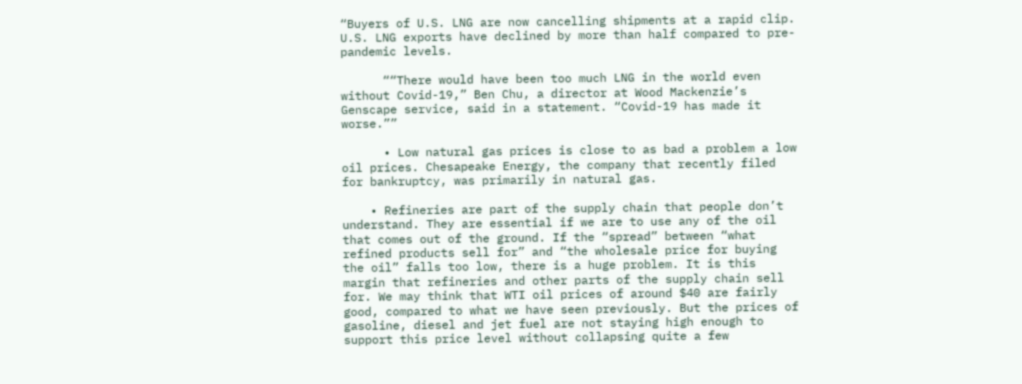“Buyers of U.S. LNG are now cancelling shipments at a rapid clip. U.S. LNG exports have declined by more than half compared to pre-pandemic levels.

      ““There would have been too much LNG in the world even without Covid-19,” Ben Chu, a director at Wood Mackenzie’s Genscape service, said in a statement. “Covid-19 has made it worse.””

      • Low natural gas prices is close to as bad a problem a low oil prices. Chesapeake Energy, the company that recently filed for bankruptcy, was primarily in natural gas.

    • Refineries are part of the supply chain that people don’t understand. They are essential if we are to use any of the oil that comes out of the ground. If the “spread” between “what refined products sell for” and “the wholesale price for buying the oil” falls too low, there is a huge problem. It is this margin that refineries and other parts of the supply chain sell for. We may think that WTI oil prices of around $40 are fairly good, compared to what we have seen previously. But the prices of gasoline, diesel and jet fuel are not staying high enough to support this price level without collapsing quite a few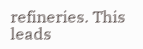refineries. This leads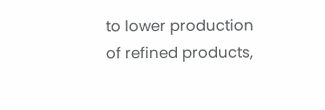to lower production of refined products,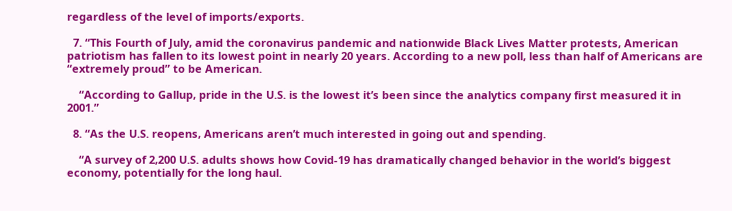regardless of the level of imports/exports.

  7. “This Fourth of July, amid the coronavirus pandemic and nationwide Black Lives Matter protests, American patriotism has fallen to its lowest point in nearly 20 years. According to a new poll, less than half of Americans are “extremely proud” to be American.

    “According to Gallup, pride in the U.S. is the lowest it’s been since the analytics company first measured it in 2001.”

  8. “As the U.S. reopens, Americans aren’t much interested in going out and spending.

    “A survey of 2,200 U.S. adults shows how Covid-19 has dramatically changed behavior in the world’s biggest economy, potentially for the long haul.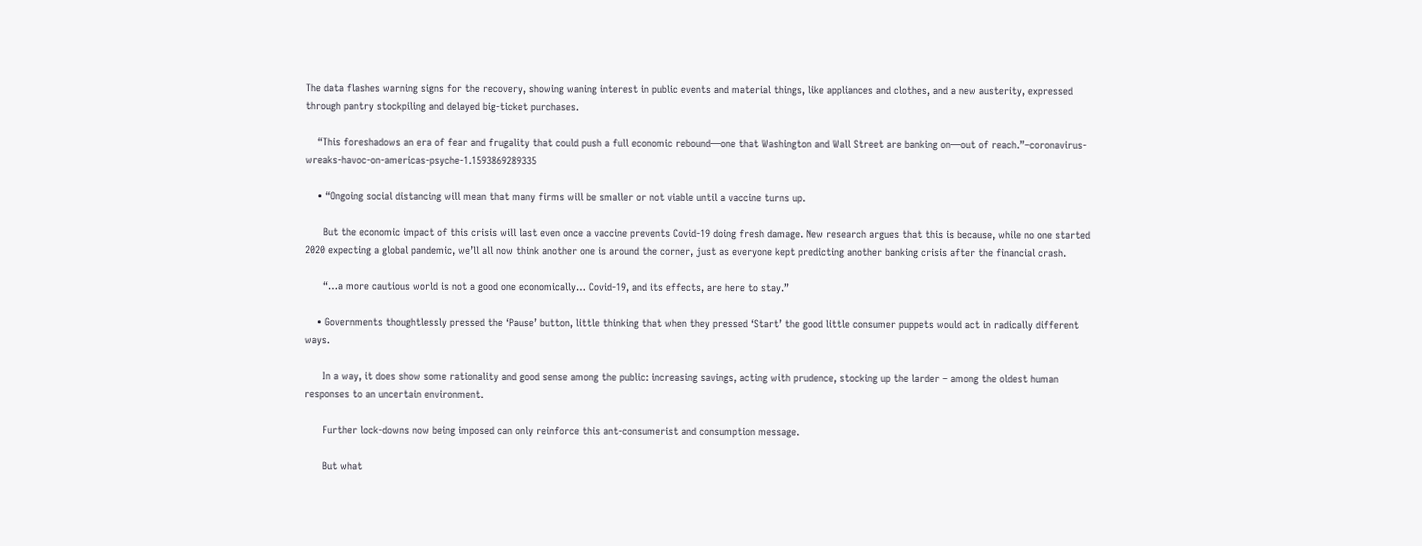The data flashes warning signs for the recovery, showing waning interest in public events and material things, like appliances and clothes, and a new austerity, expressed through pantry stockpiling and delayed big-ticket purchases.

    “This foreshadows an era of fear and frugality that could push a full economic rebound—one that Washington and Wall Street are banking on—out of reach.”–coronavirus-wreaks-havoc-on-americas-psyche-1.1593869289335

    • “Ongoing social distancing will mean that many firms will be smaller or not viable until a vaccine turns up.

      But the economic impact of this crisis will last even once a vaccine prevents Covid-19 doing fresh damage. New research argues that this is because, while no one started 2020 expecting a global pandemic, we’ll all now think another one is around the corner, just as everyone kept predicting another banking crisis after the financial crash.

      “…a more cautious world is not a good one economically… Covid-19, and its effects, are here to stay.”

    • Governments thoughtlessly pressed the ‘Pause’ button, little thinking that when they pressed ‘Start’ the good little consumer puppets would act in radically different ways.

      In a way, it does show some rationality and good sense among the public: increasing savings, acting with prudence, stocking up the larder – among the oldest human responses to an uncertain environment.

      Further lock-downs now being imposed can only reinforce this ant-consumerist and consumption message.

      But what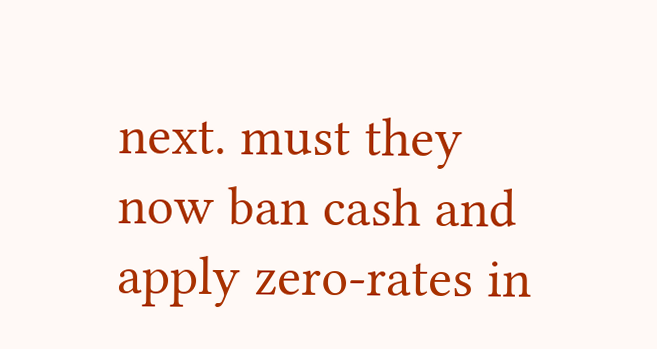next. must they now ban cash and apply zero-rates in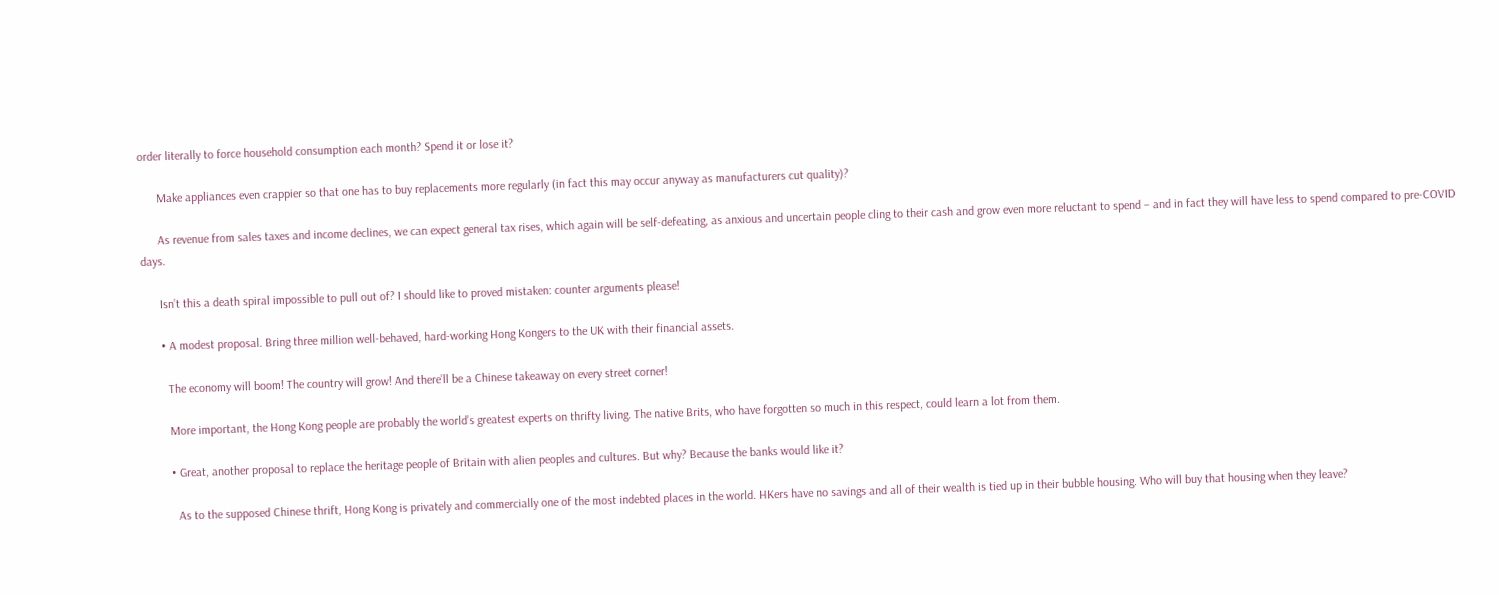order literally to force household consumption each month? Spend it or lose it?

      Make appliances even crappier so that one has to buy replacements more regularly (in fact this may occur anyway as manufacturers cut quality)?

      As revenue from sales taxes and income declines, we can expect general tax rises, which again will be self-defeating, as anxious and uncertain people cling to their cash and grow even more reluctant to spend – and in fact they will have less to spend compared to pre-COVID days.

      Isn’t this a death spiral impossible to pull out of? I should like to proved mistaken: counter arguments please!

      • A modest proposal. Bring three million well-behaved, hard-working Hong Kongers to the UK with their financial assets.

        The economy will boom! The country will grow! And there’ll be a Chinese takeaway on every street corner!

        More important, the Hong Kong people are probably the world’s greatest experts on thrifty living. The native Brits, who have forgotten so much in this respect, could learn a lot from them.

        • Great, another proposal to replace the heritage people of Britain with alien peoples and cultures. But why? Because the banks would like it?

          As to the supposed Chinese thrift, Hong Kong is privately and commercially one of the most indebted places in the world. HKers have no savings and all of their wealth is tied up in their bubble housing. Who will buy that housing when they leave?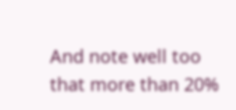And note well too that more than 20%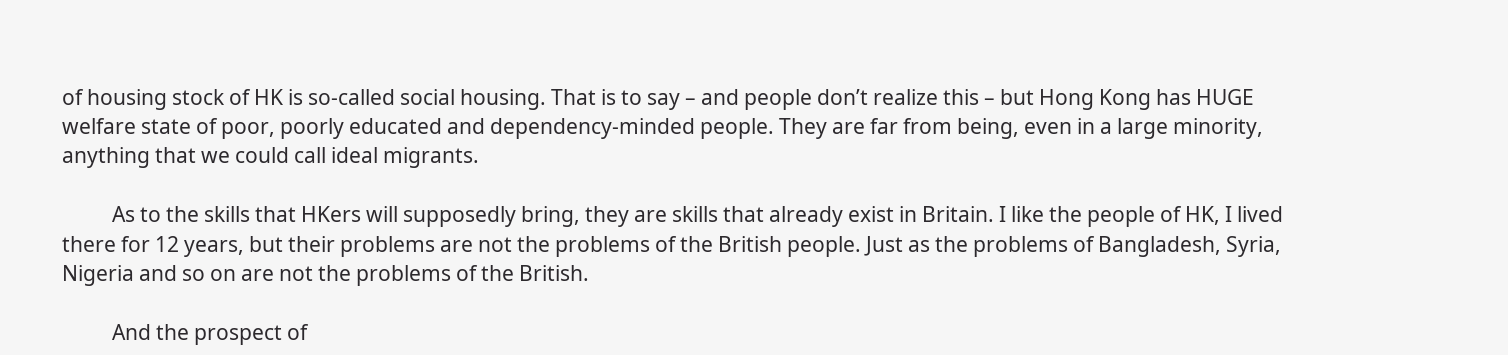of housing stock of HK is so-called social housing. That is to say – and people don’t realize this – but Hong Kong has HUGE welfare state of poor, poorly educated and dependency-minded people. They are far from being, even in a large minority, anything that we could call ideal migrants.

          As to the skills that HKers will supposedly bring, they are skills that already exist in Britain. I like the people of HK, I lived there for 12 years, but their problems are not the problems of the British people. Just as the problems of Bangladesh, Syria, Nigeria and so on are not the problems of the British.

          And the prospect of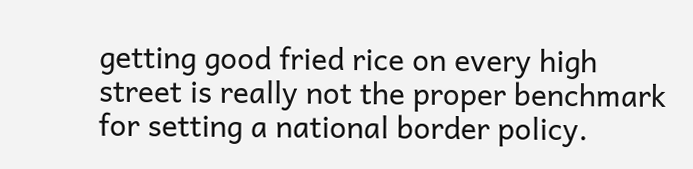getting good fried rice on every high street is really not the proper benchmark for setting a national border policy.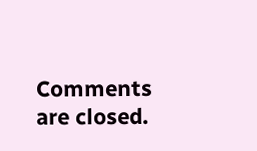Comments are closed.